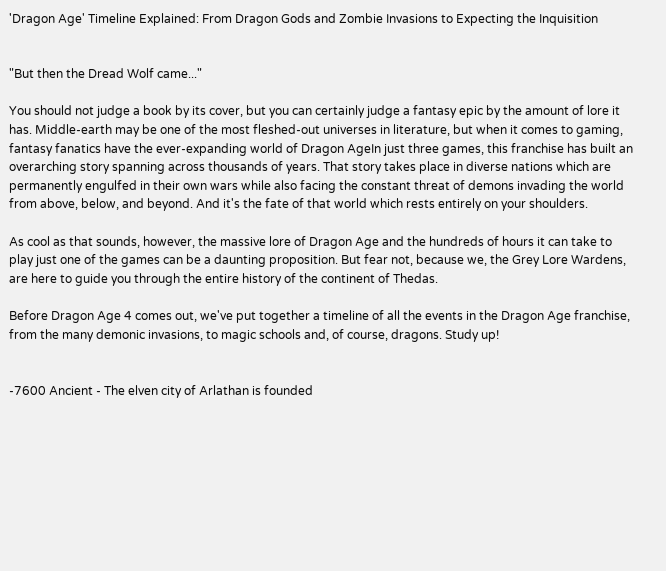'Dragon Age' Timeline Explained: From Dragon Gods and Zombie Invasions to Expecting the Inquisition


"But then the Dread Wolf came..."

You should not judge a book by its cover, but you can certainly judge a fantasy epic by the amount of lore it has. Middle-earth may be one of the most fleshed-out universes in literature, but when it comes to gaming, fantasy fanatics have the ever-expanding world of Dragon AgeIn just three games, this franchise has built an overarching story spanning across thousands of years. That story takes place in diverse nations which are permanently engulfed in their own wars while also facing the constant threat of demons invading the world from above, below, and beyond. And it's the fate of that world which rests entirely on your shoulders.

As cool as that sounds, however, the massive lore of Dragon Age and the hundreds of hours it can take to play just one of the games can be a daunting proposition. But fear not, because we, the Grey Lore Wardens, are here to guide you through the entire history of the continent of Thedas.

Before Dragon Age 4 comes out, we've put together a timeline of all the events in the Dragon Age franchise, from the many demonic invasions, to magic schools and, of course, dragons. Study up!


-7600 Ancient - The elven city of Arlathan is founded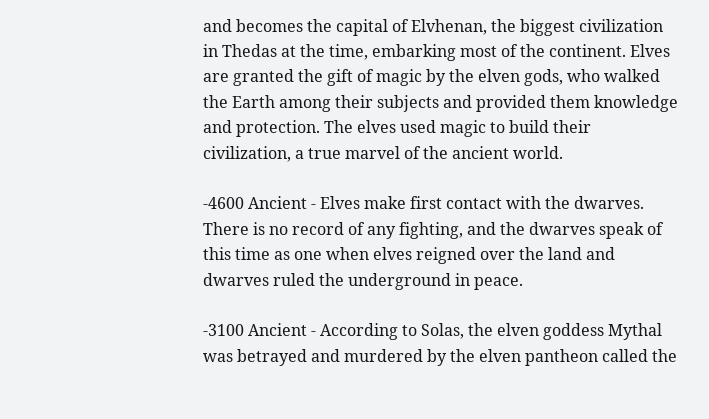and becomes the capital of Elvhenan, the biggest civilization in Thedas at the time, embarking most of the continent. Elves are granted the gift of magic by the elven gods, who walked the Earth among their subjects and provided them knowledge and protection. The elves used magic to build their civilization, a true marvel of the ancient world.

-4600 Ancient - Elves make first contact with the dwarves. There is no record of any fighting, and the dwarves speak of this time as one when elves reigned over the land and dwarves ruled the underground in peace.

-3100 Ancient - According to Solas, the elven goddess Mythal was betrayed and murdered by the elven pantheon called the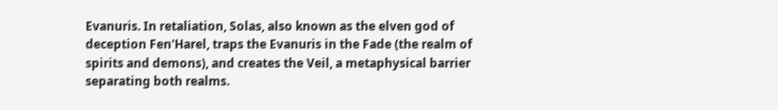Evanuris. In retaliation, Solas, also known as the elven god of deception Fen'Harel, traps the Evanuris in the Fade (the realm of spirits and demons), and creates the Veil, a metaphysical barrier separating both realms.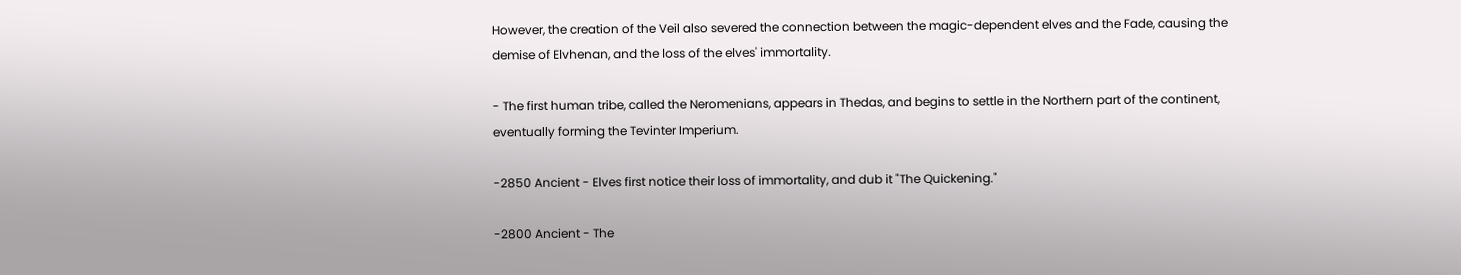However, the creation of the Veil also severed the connection between the magic-dependent elves and the Fade, causing the demise of Elvhenan, and the loss of the elves' immortality.

- The first human tribe, called the Neromenians, appears in Thedas, and begins to settle in the Northern part of the continent, eventually forming the Tevinter Imperium.

-2850 Ancient - Elves first notice their loss of immortality, and dub it "The Quickening."

-2800 Ancient - The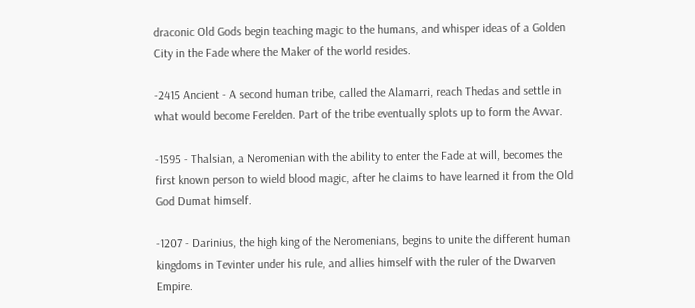draconic Old Gods begin teaching magic to the humans, and whisper ideas of a Golden City in the Fade where the Maker of the world resides.

-2415 Ancient - A second human tribe, called the Alamarri, reach Thedas and settle in what would become Ferelden. Part of the tribe eventually splots up to form the Avvar.

-1595 - Thalsian, a Neromenian with the ability to enter the Fade at will, becomes the first known person to wield blood magic, after he claims to have learned it from the Old God Dumat himself.

-1207 - Darinius, the high king of the Neromenians, begins to unite the different human kingdoms in Tevinter under his rule, and allies himself with the ruler of the Dwarven Empire.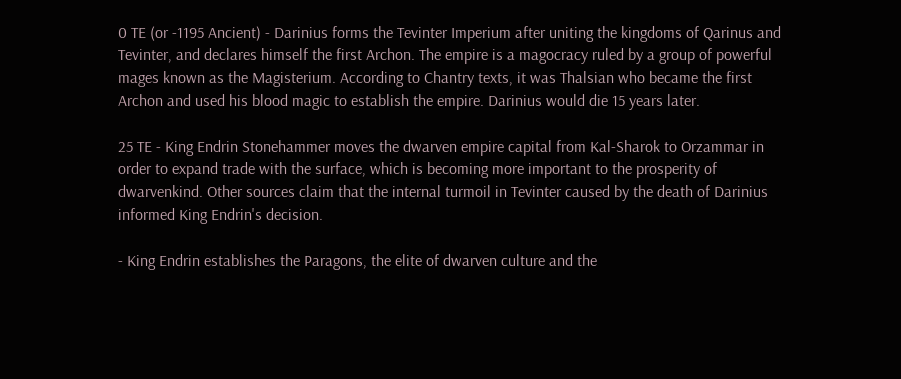0 TE (or -1195 Ancient) - Darinius forms the Tevinter Imperium after uniting the kingdoms of Qarinus and Tevinter, and declares himself the first Archon. The empire is a magocracy ruled by a group of powerful mages known as the Magisterium. According to Chantry texts, it was Thalsian who became the first Archon and used his blood magic to establish the empire. Darinius would die 15 years later.

25 TE - King Endrin Stonehammer moves the dwarven empire capital from Kal-Sharok to Orzammar in order to expand trade with the surface, which is becoming more important to the prosperity of dwarvenkind. Other sources claim that the internal turmoil in Tevinter caused by the death of Darinius informed King Endrin's decision.

- King Endrin establishes the Paragons, the elite of dwarven culture and the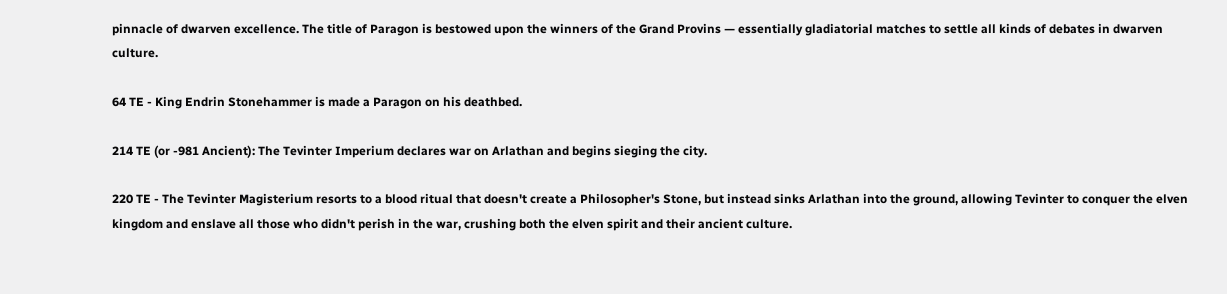pinnacle of dwarven excellence. The title of Paragon is bestowed upon the winners of the Grand Provins — essentially gladiatorial matches to settle all kinds of debates in dwarven culture.

64 TE - King Endrin Stonehammer is made a Paragon on his deathbed.

214 TE (or -981 Ancient): The Tevinter Imperium declares war on Arlathan and begins sieging the city.

220 TE - The Tevinter Magisterium resorts to a blood ritual that doesn't create a Philosopher's Stone, but instead sinks Arlathan into the ground, allowing Tevinter to conquer the elven kingdom and enslave all those who didn't perish in the war, crushing both the elven spirit and their ancient culture.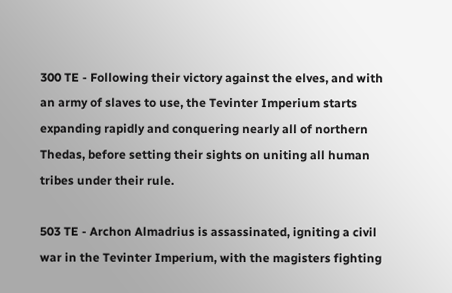300 TE - Following their victory against the elves, and with an army of slaves to use, the Tevinter Imperium starts expanding rapidly and conquering nearly all of northern Thedas, before setting their sights on uniting all human tribes under their rule.

503 TE - Archon Almadrius is assassinated, igniting a civil war in the Tevinter Imperium, with the magisters fighting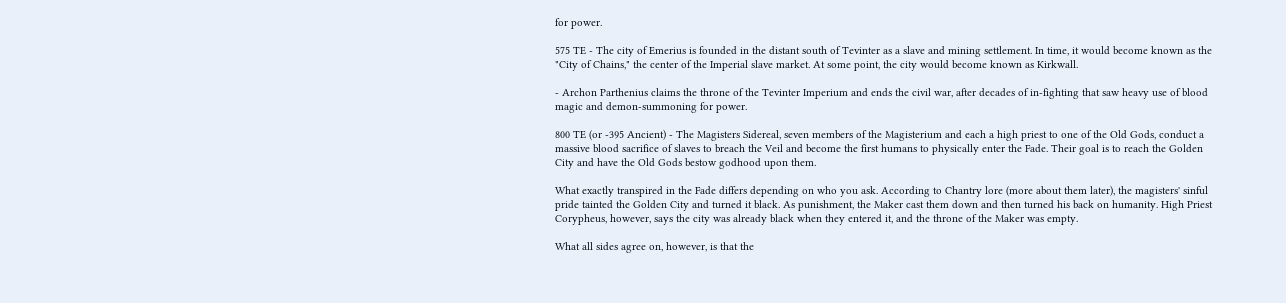for power.

575 TE - The city of Emerius is founded in the distant south of Tevinter as a slave and mining settlement. In time, it would become known as the "City of Chains," the center of the Imperial slave market. At some point, the city would become known as Kirkwall.

- Archon Parthenius claims the throne of the Tevinter Imperium and ends the civil war, after decades of in-fighting that saw heavy use of blood magic and demon-summoning for power.

800 TE (or -395 Ancient) - The Magisters Sidereal, seven members of the Magisterium and each a high priest to one of the Old Gods, conduct a massive blood sacrifice of slaves to breach the Veil and become the first humans to physically enter the Fade. Their goal is to reach the Golden City and have the Old Gods bestow godhood upon them.

What exactly transpired in the Fade differs depending on who you ask. According to Chantry lore (more about them later), the magisters' sinful pride tainted the Golden City and turned it black. As punishment, the Maker cast them down and then turned his back on humanity. High Priest Corypheus, however, says the city was already black when they entered it, and the throne of the Maker was empty.

What all sides agree on, however, is that the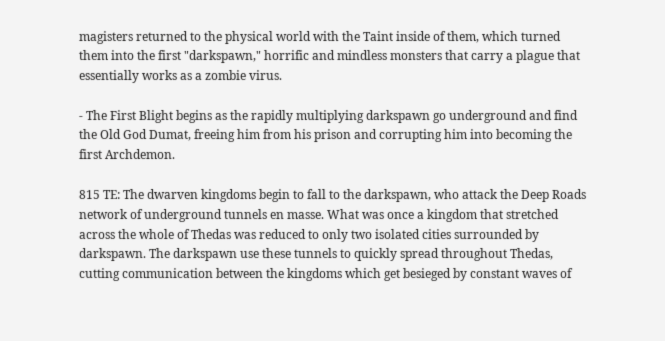magisters returned to the physical world with the Taint inside of them, which turned them into the first "darkspawn," horrific and mindless monsters that carry a plague that essentially works as a zombie virus.

- The First Blight begins as the rapidly multiplying darkspawn go underground and find the Old God Dumat, freeing him from his prison and corrupting him into becoming the first Archdemon.

815 TE: The dwarven kingdoms begin to fall to the darkspawn, who attack the Deep Roads network of underground tunnels en masse. What was once a kingdom that stretched across the whole of Thedas was reduced to only two isolated cities surrounded by darkspawn. The darkspawn use these tunnels to quickly spread throughout Thedas, cutting communication between the kingdoms which get besieged by constant waves of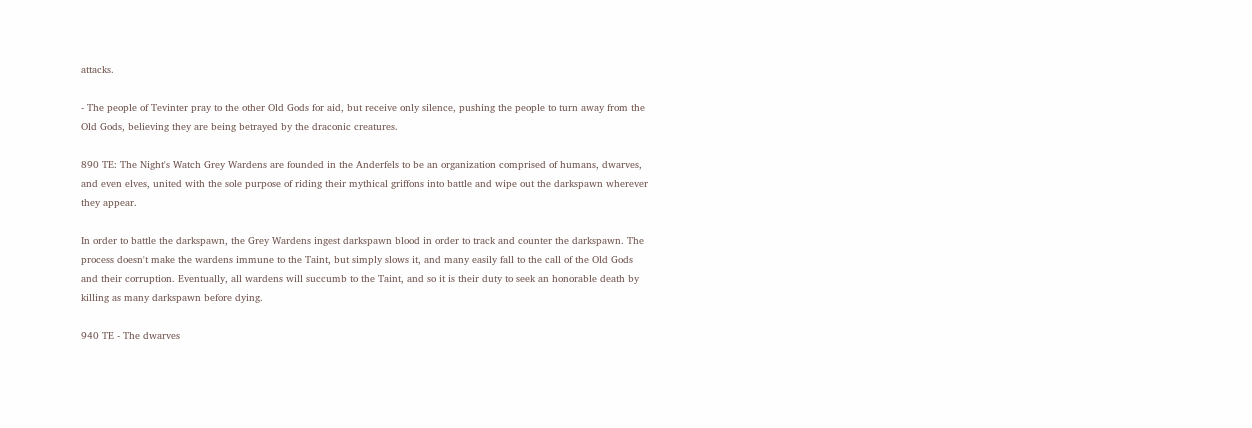attacks.

- The people of Tevinter pray to the other Old Gods for aid, but receive only silence, pushing the people to turn away from the Old Gods, believing they are being betrayed by the draconic creatures.

890 TE: The Night's Watch Grey Wardens are founded in the Anderfels to be an organization comprised of humans, dwarves, and even elves, united with the sole purpose of riding their mythical griffons into battle and wipe out the darkspawn wherever they appear.

In order to battle the darkspawn, the Grey Wardens ingest darkspawn blood in order to track and counter the darkspawn. The process doesn't make the wardens immune to the Taint, but simply slows it, and many easily fall to the call of the Old Gods and their corruption. Eventually, all wardens will succumb to the Taint, and so it is their duty to seek an honorable death by killing as many darkspawn before dying.

940 TE - The dwarves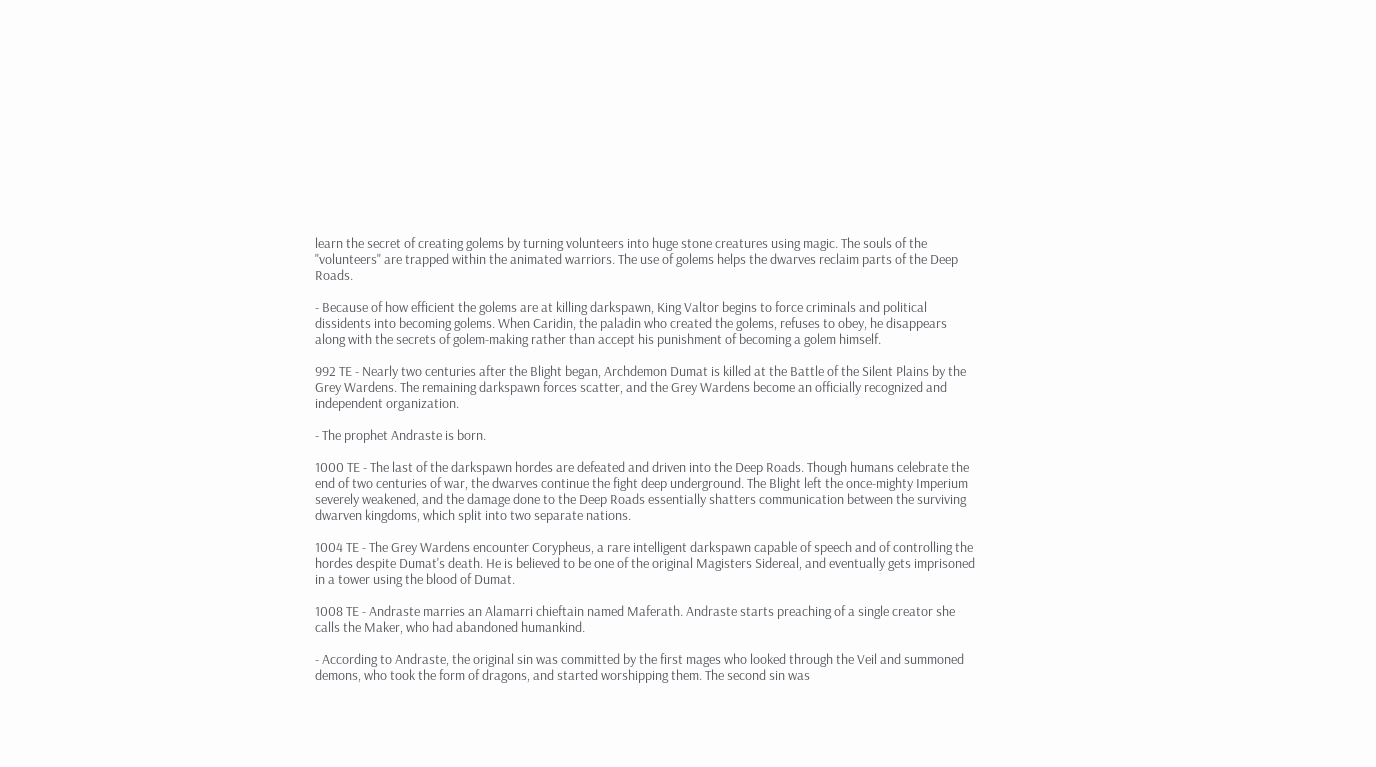learn the secret of creating golems by turning volunteers into huge stone creatures using magic. The souls of the "volunteers" are trapped within the animated warriors. The use of golems helps the dwarves reclaim parts of the Deep Roads.

- Because of how efficient the golems are at killing darkspawn, King Valtor begins to force criminals and political dissidents into becoming golems. When Caridin, the paladin who created the golems, refuses to obey, he disappears along with the secrets of golem-making rather than accept his punishment of becoming a golem himself.

992 TE - Nearly two centuries after the Blight began, Archdemon Dumat is killed at the Battle of the Silent Plains by the Grey Wardens. The remaining darkspawn forces scatter, and the Grey Wardens become an officially recognized and independent organization.

- The prophet Andraste is born.

1000 TE - The last of the darkspawn hordes are defeated and driven into the Deep Roads. Though humans celebrate the end of two centuries of war, the dwarves continue the fight deep underground. The Blight left the once-mighty Imperium severely weakened, and the damage done to the Deep Roads essentially shatters communication between the surviving dwarven kingdoms, which split into two separate nations.

1004 TE - The Grey Wardens encounter Corypheus, a rare intelligent darkspawn capable of speech and of controlling the hordes despite Dumat's death. He is believed to be one of the original Magisters Sidereal, and eventually gets imprisoned in a tower using the blood of Dumat.

1008 TE - Andraste marries an Alamarri chieftain named Maferath. Andraste starts preaching of a single creator she calls the Maker, who had abandoned humankind.

- According to Andraste, the original sin was committed by the first mages who looked through the Veil and summoned demons, who took the form of dragons, and started worshipping them. The second sin was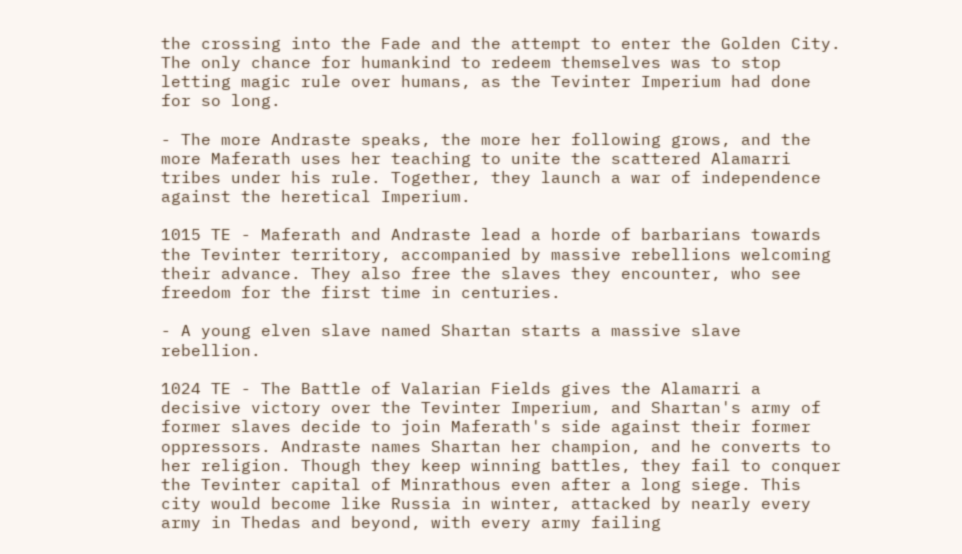the crossing into the Fade and the attempt to enter the Golden City. The only chance for humankind to redeem themselves was to stop letting magic rule over humans, as the Tevinter Imperium had done for so long.

- The more Andraste speaks, the more her following grows, and the more Maferath uses her teaching to unite the scattered Alamarri tribes under his rule. Together, they launch a war of independence against the heretical Imperium.

1015 TE - Maferath and Andraste lead a horde of barbarians towards the Tevinter territory, accompanied by massive rebellions welcoming their advance. They also free the slaves they encounter, who see freedom for the first time in centuries.

- A young elven slave named Shartan starts a massive slave rebellion.

1024 TE - The Battle of Valarian Fields gives the Alamarri a decisive victory over the Tevinter Imperium, and Shartan's army of former slaves decide to join Maferath's side against their former oppressors. Andraste names Shartan her champion, and he converts to her religion. Though they keep winning battles, they fail to conquer the Tevinter capital of Minrathous even after a long siege. This city would become like Russia in winter, attacked by nearly every army in Thedas and beyond, with every army failing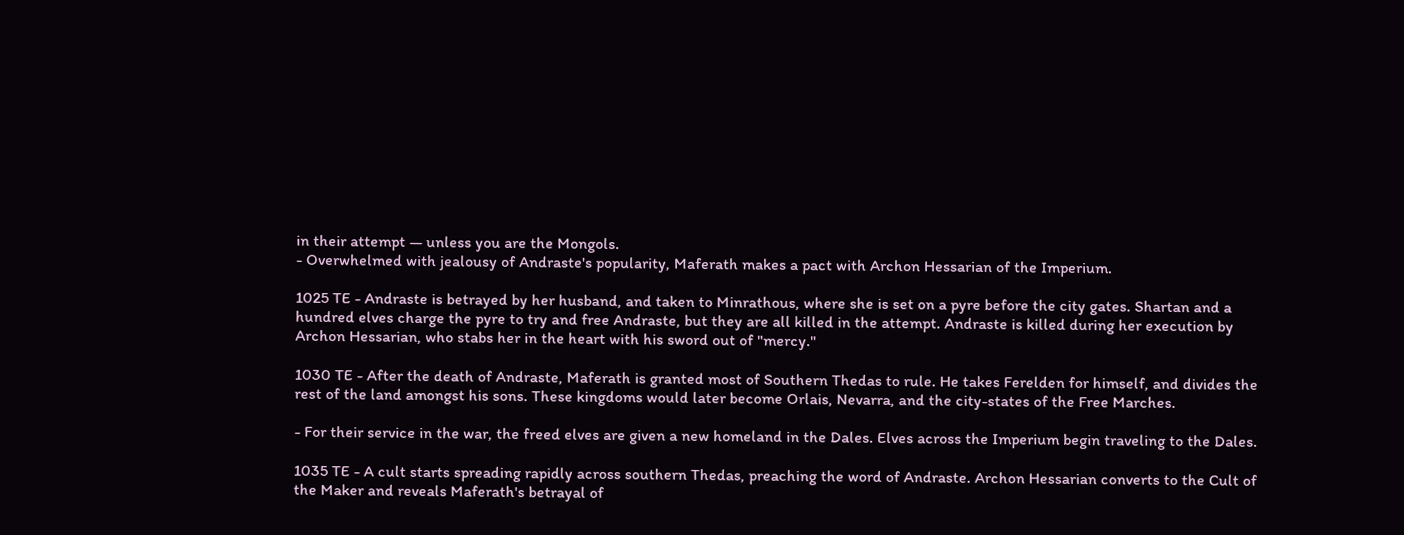in their attempt — unless you are the Mongols.
- Overwhelmed with jealousy of Andraste's popularity, Maferath makes a pact with Archon Hessarian of the Imperium.

1025 TE - Andraste is betrayed by her husband, and taken to Minrathous, where she is set on a pyre before the city gates. Shartan and a hundred elves charge the pyre to try and free Andraste, but they are all killed in the attempt. Andraste is killed during her execution by Archon Hessarian, who stabs her in the heart with his sword out of "mercy."

1030 TE - After the death of Andraste, Maferath is granted most of Southern Thedas to rule. He takes Ferelden for himself, and divides the rest of the land amongst his sons. These kingdoms would later become Orlais, Nevarra, and the city-states of the Free Marches.

- For their service in the war, the freed elves are given a new homeland in the Dales. Elves across the Imperium begin traveling to the Dales.

1035 TE - A cult starts spreading rapidly across southern Thedas, preaching the word of Andraste. Archon Hessarian converts to the Cult of the Maker and reveals Maferath's betrayal of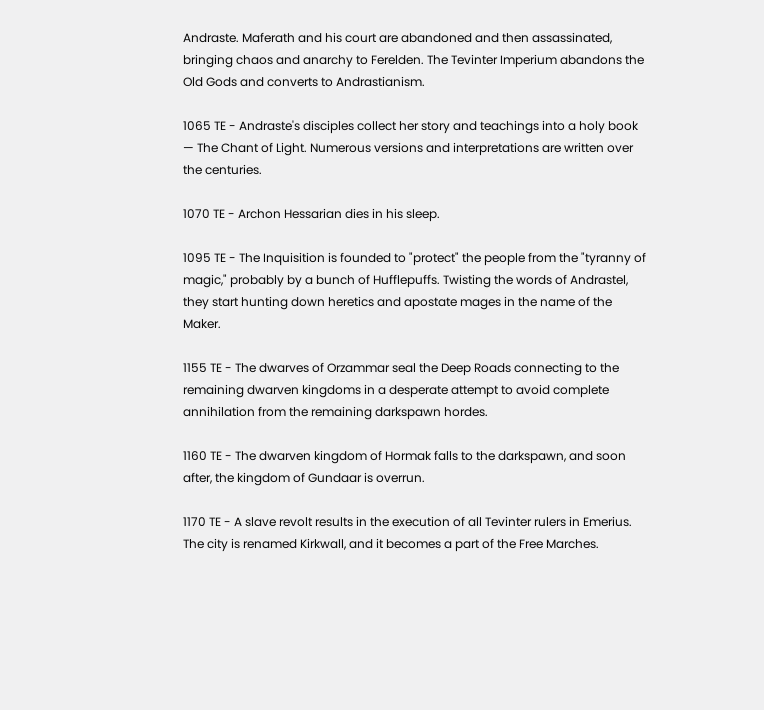Andraste. Maferath and his court are abandoned and then assassinated, bringing chaos and anarchy to Ferelden. The Tevinter Imperium abandons the Old Gods and converts to Andrastianism.

1065 TE - Andraste's disciples collect her story and teachings into a holy book — The Chant of Light. Numerous versions and interpretations are written over the centuries.

1070 TE - Archon Hessarian dies in his sleep.

1095 TE - The Inquisition is founded to "protect" the people from the "tyranny of magic," probably by a bunch of Hufflepuffs. Twisting the words of Andrastel, they start hunting down heretics and apostate mages in the name of the Maker.

1155 TE - The dwarves of Orzammar seal the Deep Roads connecting to the remaining dwarven kingdoms in a desperate attempt to avoid complete annihilation from the remaining darkspawn hordes.

1160 TE - The dwarven kingdom of Hormak falls to the darkspawn, and soon after, the kingdom of Gundaar is overrun.

1170 TE - A slave revolt results in the execution of all Tevinter rulers in Emerius. The city is renamed Kirkwall, and it becomes a part of the Free Marches.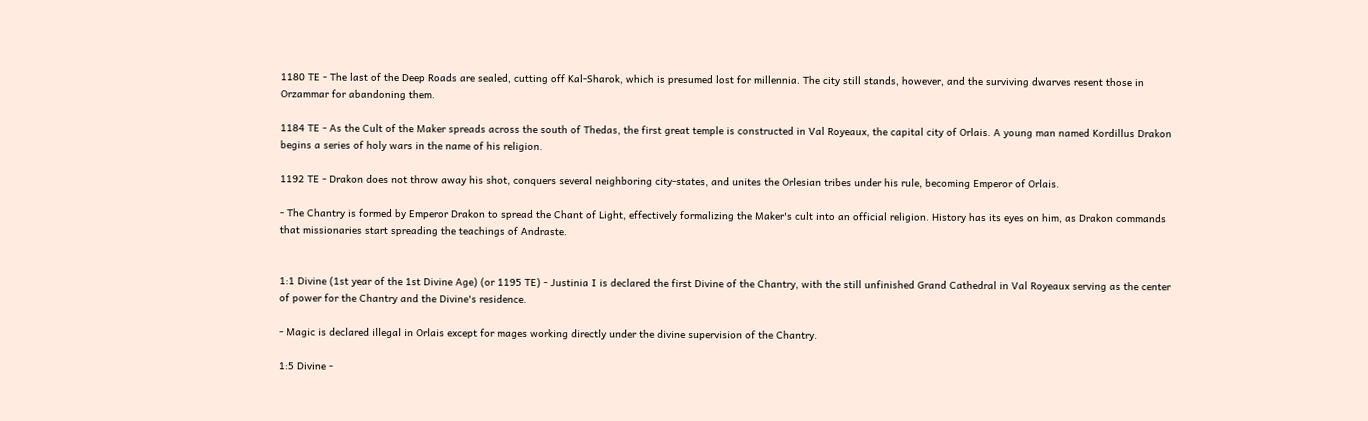1180 TE - The last of the Deep Roads are sealed, cutting off Kal-Sharok, which is presumed lost for millennia. The city still stands, however, and the surviving dwarves resent those in Orzammar for abandoning them.

1184 TE - As the Cult of the Maker spreads across the south of Thedas, the first great temple is constructed in Val Royeaux, the capital city of Orlais. A young man named Kordillus Drakon begins a series of holy wars in the name of his religion.

1192 TE - Drakon does not throw away his shot, conquers several neighboring city-states, and unites the Orlesian tribes under his rule, becoming Emperor of Orlais.

- The Chantry is formed by Emperor Drakon to spread the Chant of Light, effectively formalizing the Maker's cult into an official religion. History has its eyes on him, as Drakon commands that missionaries start spreading the teachings of Andraste.


1:1 Divine (1st year of the 1st Divine Age) (or 1195 TE) - Justinia I is declared the first Divine of the Chantry, with the still unfinished Grand Cathedral in Val Royeaux serving as the center of power for the Chantry and the Divine's residence.

- Magic is declared illegal in Orlais except for mages working directly under the divine supervision of the Chantry.

1:5 Divine -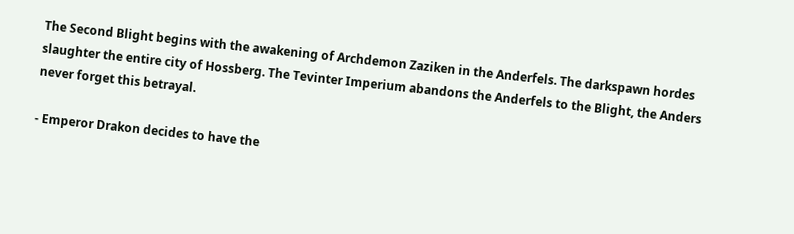The Second Blight begins with the awakening of Archdemon Zaziken in the Anderfels. The darkspawn hordes slaughter the entire city of Hossberg. The Tevinter Imperium abandons the Anderfels to the Blight, the Anders never forget this betrayal.

- Emperor Drakon decides to have the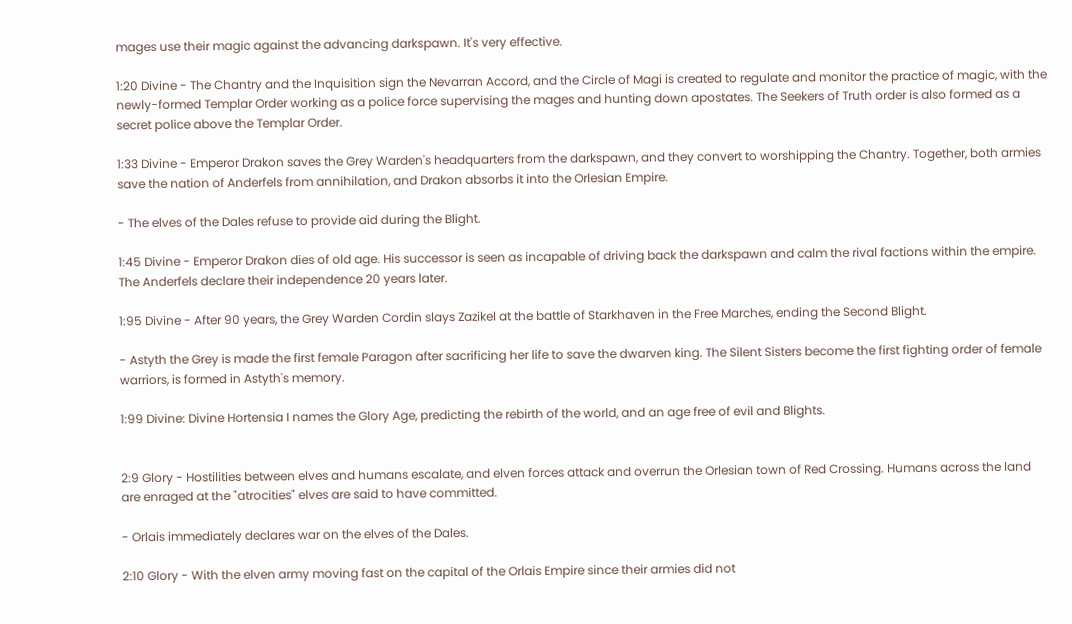mages use their magic against the advancing darkspawn. It's very effective.

1:20 Divine - The Chantry and the Inquisition sign the Nevarran Accord, and the Circle of Magi is created to regulate and monitor the practice of magic, with the newly-formed Templar Order working as a police force supervising the mages and hunting down apostates. The Seekers of Truth order is also formed as a secret police above the Templar Order.

1:33 Divine - Emperor Drakon saves the Grey Warden's headquarters from the darkspawn, and they convert to worshipping the Chantry. Together, both armies save the nation of Anderfels from annihilation, and Drakon absorbs it into the Orlesian Empire.

- The elves of the Dales refuse to provide aid during the Blight.

1:45 Divine - Emperor Drakon dies of old age. His successor is seen as incapable of driving back the darkspawn and calm the rival factions within the empire. The Anderfels declare their independence 20 years later.

1:95 Divine - After 90 years, the Grey Warden Cordin slays Zazikel at the battle of Starkhaven in the Free Marches, ending the Second Blight.

- Astyth the Grey is made the first female Paragon after sacrificing her life to save the dwarven king. The Silent Sisters become the first fighting order of female warriors, is formed in Astyth's memory.

1:99 Divine: Divine Hortensia I names the Glory Age, predicting the rebirth of the world, and an age free of evil and Blights.


2:9 Glory - Hostilities between elves and humans escalate, and elven forces attack and overrun the Orlesian town of Red Crossing. Humans across the land are enraged at the "atrocities" elves are said to have committed.

- Orlais immediately declares war on the elves of the Dales.

2:10 Glory - With the elven army moving fast on the capital of the Orlais Empire since their armies did not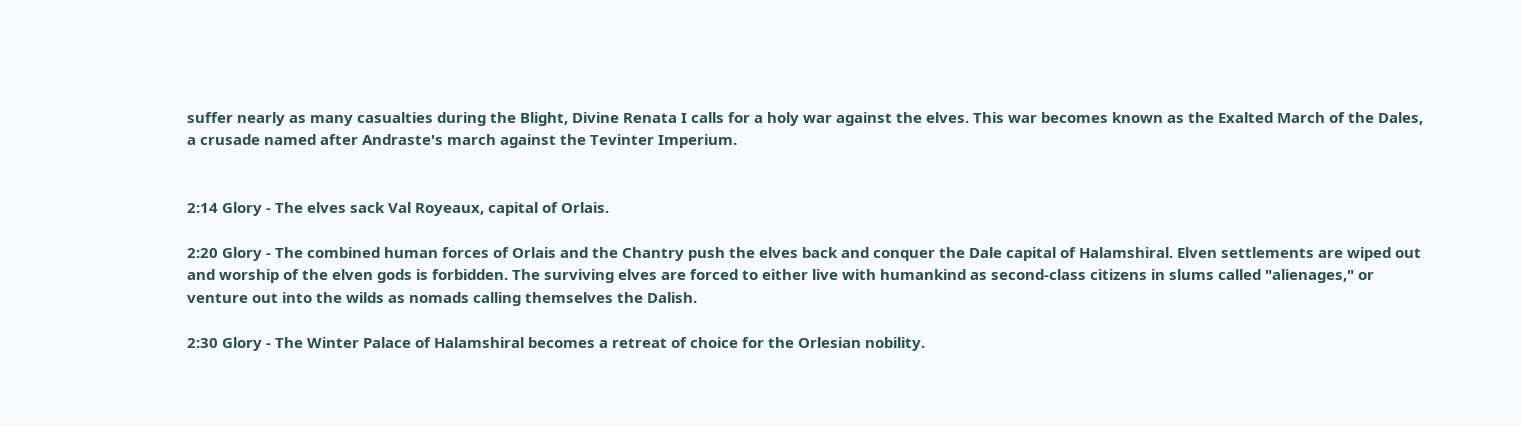suffer nearly as many casualties during the Blight, Divine Renata I calls for a holy war against the elves. This war becomes known as the Exalted March of the Dales, a crusade named after Andraste's march against the Tevinter Imperium.


2:14 Glory - The elves sack Val Royeaux, capital of Orlais.

2:20 Glory - The combined human forces of Orlais and the Chantry push the elves back and conquer the Dale capital of Halamshiral. Elven settlements are wiped out and worship of the elven gods is forbidden. The surviving elves are forced to either live with humankind as second-class citizens in slums called "alienages," or venture out into the wilds as nomads calling themselves the Dalish.

2:30 Glory - The Winter Palace of Halamshiral becomes a retreat of choice for the Orlesian nobility.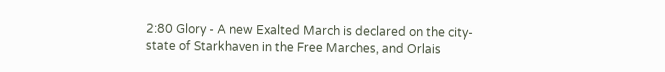2:80 Glory - A new Exalted March is declared on the city-state of Starkhaven in the Free Marches, and Orlais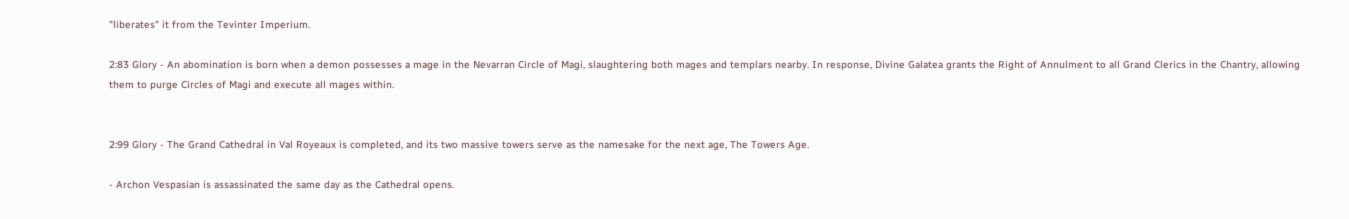"liberates" it from the Tevinter Imperium.

2:83 Glory - An abomination is born when a demon possesses a mage in the Nevarran Circle of Magi, slaughtering both mages and templars nearby. In response, Divine Galatea grants the Right of Annulment to all Grand Clerics in the Chantry, allowing them to purge Circles of Magi and execute all mages within.


2:99 Glory - The Grand Cathedral in Val Royeaux is completed, and its two massive towers serve as the namesake for the next age, The Towers Age.

- Archon Vespasian is assassinated the same day as the Cathedral opens.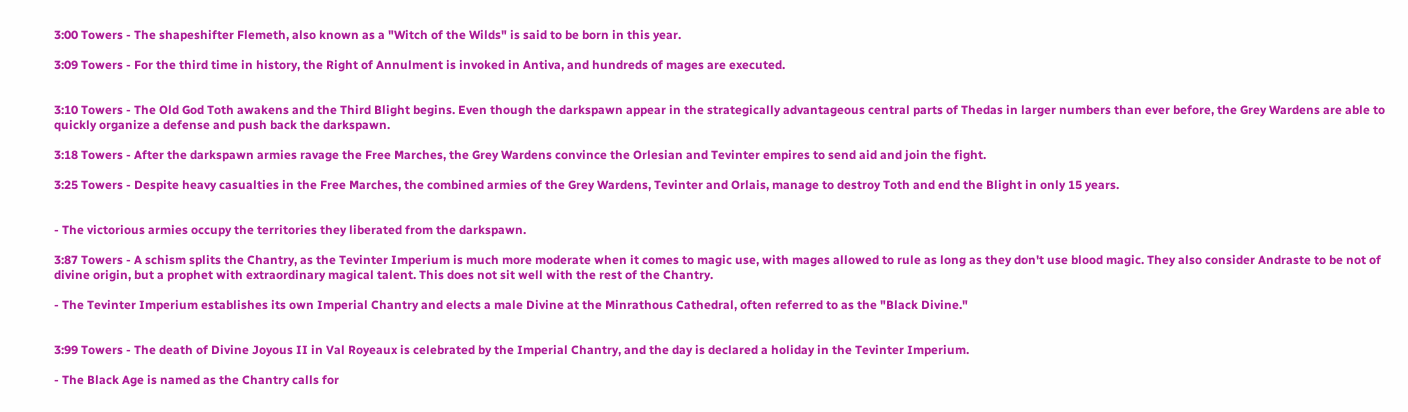3:00 Towers - The shapeshifter Flemeth, also known as a "Witch of the Wilds" is said to be born in this year.

3:09 Towers - For the third time in history, the Right of Annulment is invoked in Antiva, and hundreds of mages are executed.


3:10 Towers - The Old God Toth awakens and the Third Blight begins. Even though the darkspawn appear in the strategically advantageous central parts of Thedas in larger numbers than ever before, the Grey Wardens are able to quickly organize a defense and push back the darkspawn.

3:18 Towers - After the darkspawn armies ravage the Free Marches, the Grey Wardens convince the Orlesian and Tevinter empires to send aid and join the fight.

3:25 Towers - Despite heavy casualties in the Free Marches, the combined armies of the Grey Wardens, Tevinter and Orlais, manage to destroy Toth and end the Blight in only 15 years.


- The victorious armies occupy the territories they liberated from the darkspawn.

3:87 Towers - A schism splits the Chantry, as the Tevinter Imperium is much more moderate when it comes to magic use, with mages allowed to rule as long as they don't use blood magic. They also consider Andraste to be not of divine origin, but a prophet with extraordinary magical talent. This does not sit well with the rest of the Chantry.

- The Tevinter Imperium establishes its own Imperial Chantry and elects a male Divine at the Minrathous Cathedral, often referred to as the "Black Divine."


3:99 Towers - The death of Divine Joyous II in Val Royeaux is celebrated by the Imperial Chantry, and the day is declared a holiday in the Tevinter Imperium.

- The Black Age is named as the Chantry calls for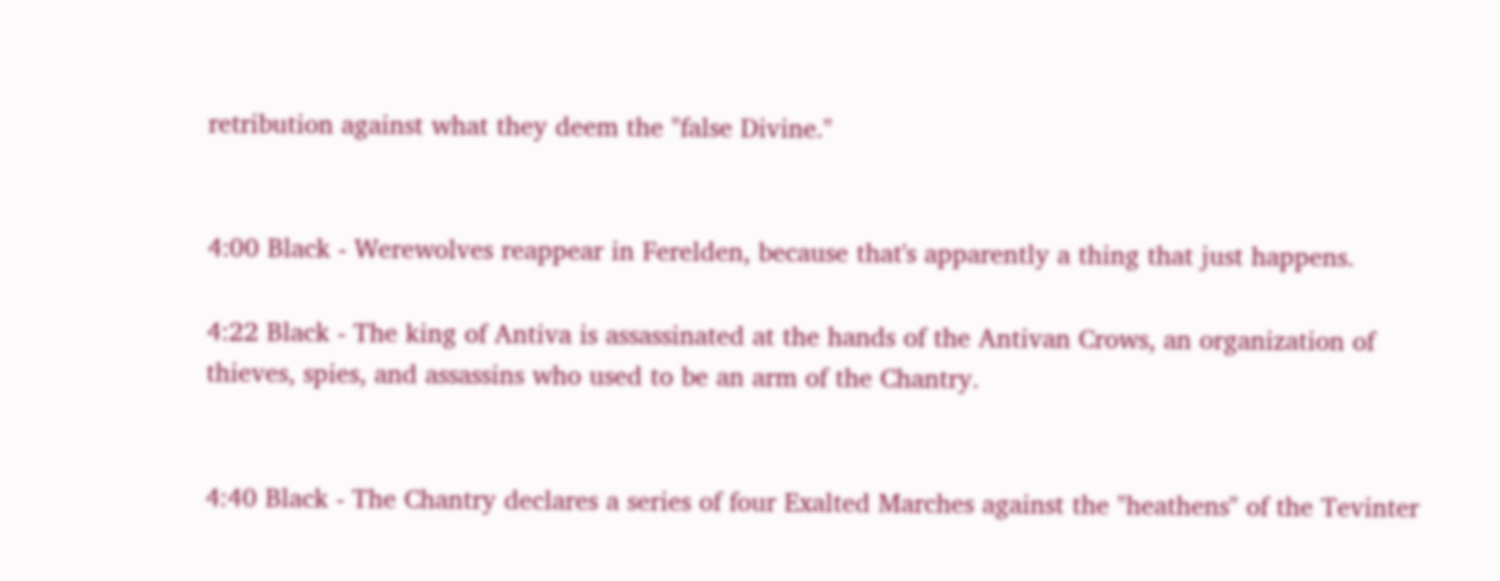retribution against what they deem the "false Divine."


4:00 Black - Werewolves reappear in Ferelden, because that's apparently a thing that just happens.

4:22 Black - The king of Antiva is assassinated at the hands of the Antivan Crows, an organization of thieves, spies, and assassins who used to be an arm of the Chantry.


4:40 Black - The Chantry declares a series of four Exalted Marches against the "heathens" of the Tevinter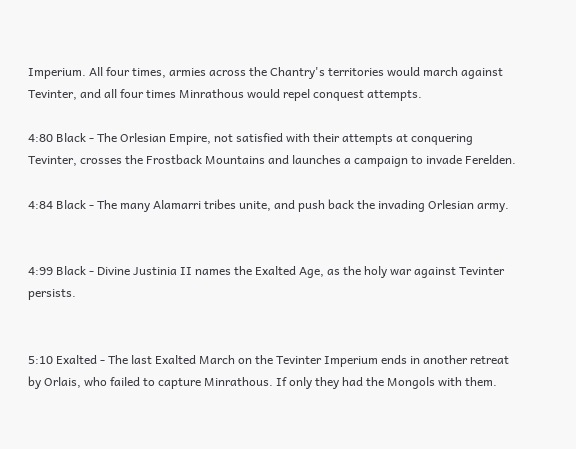Imperium. All four times, armies across the Chantry's territories would march against Tevinter, and all four times Minrathous would repel conquest attempts.

4:80 Black - The Orlesian Empire, not satisfied with their attempts at conquering Tevinter, crosses the Frostback Mountains and launches a campaign to invade Ferelden.

4:84 Black - The many Alamarri tribes unite, and push back the invading Orlesian army.


4:99 Black - Divine Justinia II names the Exalted Age, as the holy war against Tevinter persists.


5:10 Exalted - The last Exalted March on the Tevinter Imperium ends in another retreat by Orlais, who failed to capture Minrathous. If only they had the Mongols with them.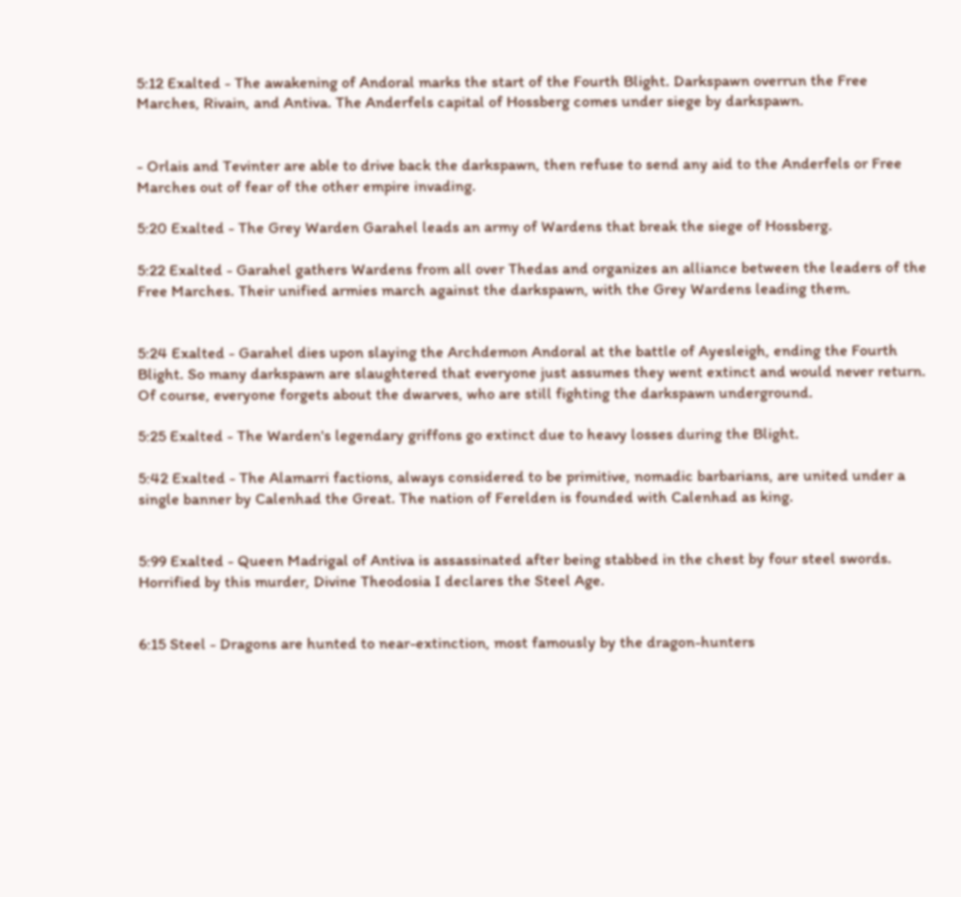5:12 Exalted - The awakening of Andoral marks the start of the Fourth Blight. Darkspawn overrun the Free Marches, Rivain, and Antiva. The Anderfels capital of Hossberg comes under siege by darkspawn.


- Orlais and Tevinter are able to drive back the darkspawn, then refuse to send any aid to the Anderfels or Free Marches out of fear of the other empire invading.

5:20 Exalted - The Grey Warden Garahel leads an army of Wardens that break the siege of Hossberg.

5:22 Exalted - Garahel gathers Wardens from all over Thedas and organizes an alliance between the leaders of the Free Marches. Their unified armies march against the darkspawn, with the Grey Wardens leading them.


5:24 Exalted - Garahel dies upon slaying the Archdemon Andoral at the battle of Ayesleigh, ending the Fourth Blight. So many darkspawn are slaughtered that everyone just assumes they went extinct and would never return. Of course, everyone forgets about the dwarves, who are still fighting the darkspawn underground.

5:25 Exalted - The Warden's legendary griffons go extinct due to heavy losses during the Blight.

5:42 Exalted - The Alamarri factions, always considered to be primitive, nomadic barbarians, are united under a single banner by Calenhad the Great. The nation of Ferelden is founded with Calenhad as king.


5:99 Exalted - Queen Madrigal of Antiva is assassinated after being stabbed in the chest by four steel swords. Horrified by this murder, Divine Theodosia I declares the Steel Age.


6:15 Steel - Dragons are hunted to near-extinction, most famously by the dragon-hunters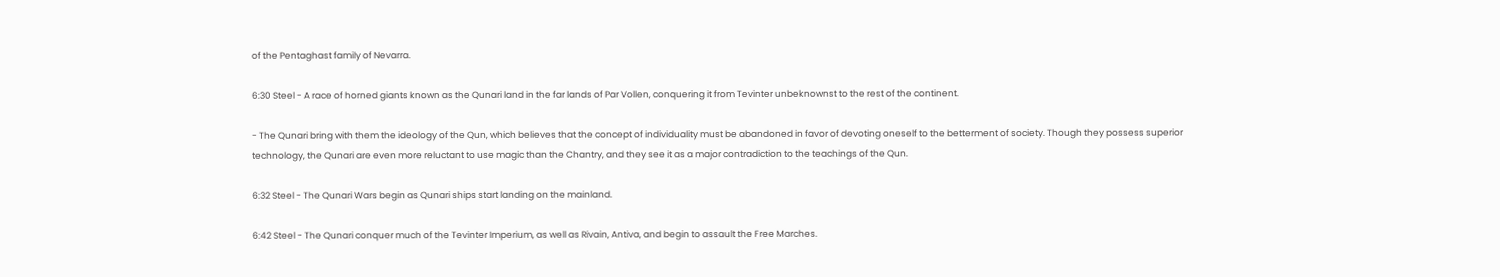of the Pentaghast family of Nevarra.

6:30 Steel - A race of horned giants known as the Qunari land in the far lands of Par Vollen, conquering it from Tevinter unbeknownst to the rest of the continent.

- The Qunari bring with them the ideology of the Qun, which believes that the concept of individuality must be abandoned in favor of devoting oneself to the betterment of society. Though they possess superior technology, the Qunari are even more reluctant to use magic than the Chantry, and they see it as a major contradiction to the teachings of the Qun.

6:32 Steel - The Qunari Wars begin as Qunari ships start landing on the mainland.

6:42 Steel - The Qunari conquer much of the Tevinter Imperium, as well as Rivain, Antiva, and begin to assault the Free Marches.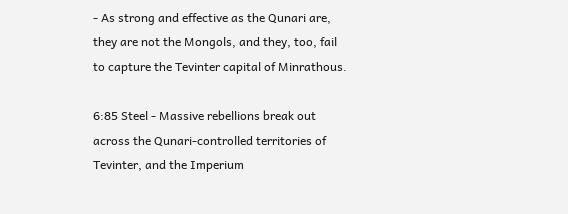- As strong and effective as the Qunari are, they are not the Mongols, and they, too, fail to capture the Tevinter capital of Minrathous.

6:85 Steel - Massive rebellions break out across the Qunari-controlled territories of Tevinter, and the Imperium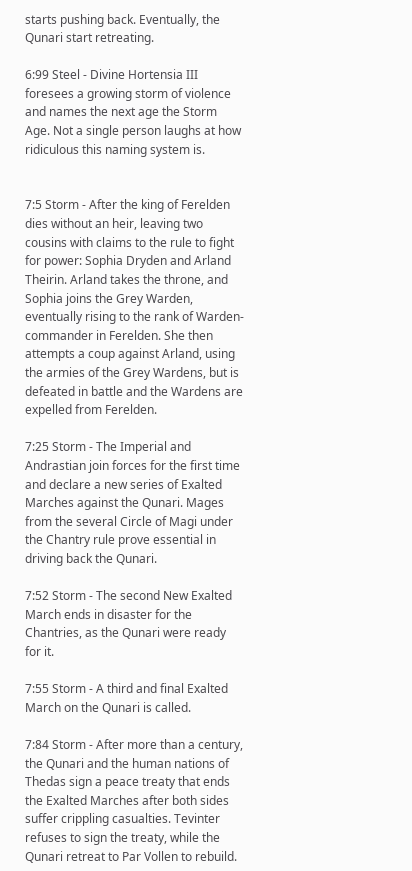starts pushing back. Eventually, the Qunari start retreating.

6:99 Steel - Divine Hortensia III foresees a growing storm of violence and names the next age the Storm Age. Not a single person laughs at how ridiculous this naming system is.


7:5 Storm - After the king of Ferelden dies without an heir, leaving two cousins with claims to the rule to fight for power: Sophia Dryden and Arland Theirin. Arland takes the throne, and Sophia joins the Grey Warden, eventually rising to the rank of Warden-commander in Ferelden. She then attempts a coup against Arland, using the armies of the Grey Wardens, but is defeated in battle and the Wardens are expelled from Ferelden.

7:25 Storm - The Imperial and Andrastian join forces for the first time and declare a new series of Exalted Marches against the Qunari. Mages from the several Circle of Magi under the Chantry rule prove essential in driving back the Qunari.

7:52 Storm - The second New Exalted March ends in disaster for the Chantries, as the Qunari were ready for it.

7:55 Storm - A third and final Exalted March on the Qunari is called.

7:84 Storm - After more than a century, the Qunari and the human nations of Thedas sign a peace treaty that ends the Exalted Marches after both sides suffer crippling casualties. Tevinter refuses to sign the treaty, while the Qunari retreat to Par Vollen to rebuild.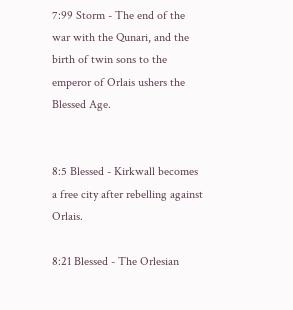7:99 Storm - The end of the war with the Qunari, and the birth of twin sons to the emperor of Orlais ushers the Blessed Age.


8:5 Blessed - Kirkwall becomes a free city after rebelling against Orlais.

8:21 Blessed - The Orlesian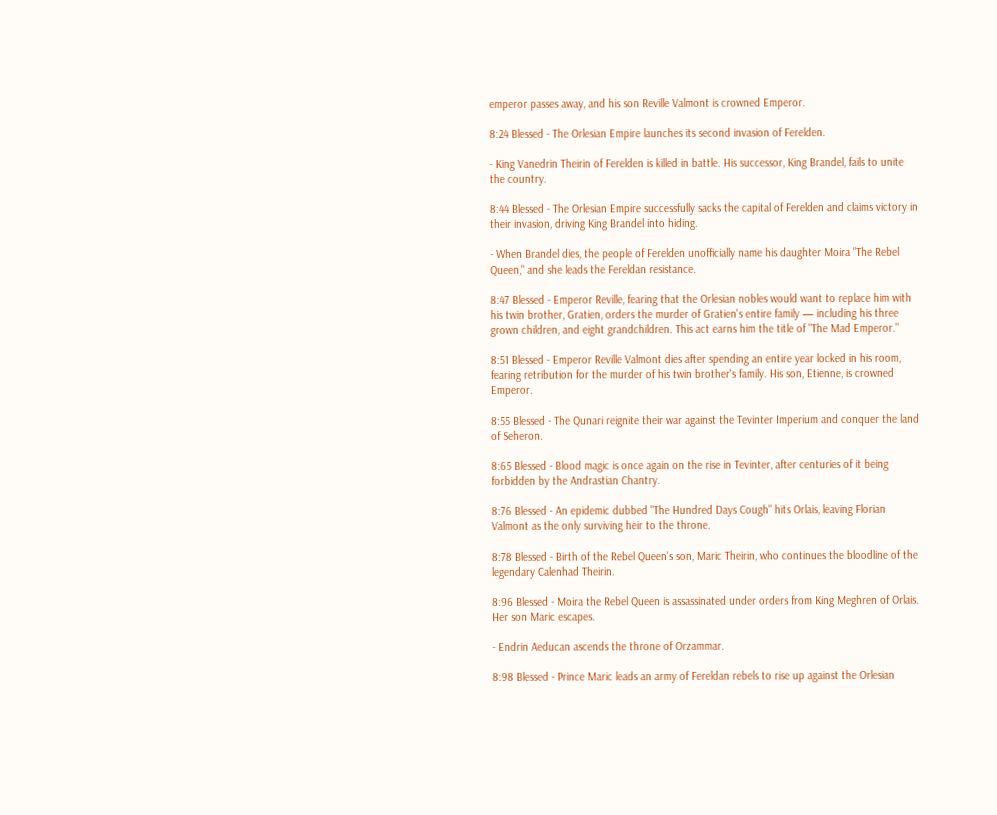emperor passes away, and his son Reville Valmont is crowned Emperor.

8:24 Blessed - The Orlesian Empire launches its second invasion of Ferelden.

- King Vanedrin Theirin of Ferelden is killed in battle. His successor, King Brandel, fails to unite the country.

8:44 Blessed - The Orlesian Empire successfully sacks the capital of Ferelden and claims victory in their invasion, driving King Brandel into hiding.

- When Brandel dies, the people of Ferelden unofficially name his daughter Moira "The Rebel Queen," and she leads the Fereldan resistance.

8:47 Blessed - Emperor Reville, fearing that the Orlesian nobles would want to replace him with his twin brother, Gratien, orders the murder of Gratien's entire family — including his three grown children, and eight grandchildren. This act earns him the title of "The Mad Emperor."

8:51 Blessed - Emperor Reville Valmont dies after spending an entire year locked in his room, fearing retribution for the murder of his twin brother's family. His son, Etienne, is crowned Emperor.

8:55 Blessed - The Qunari reignite their war against the Tevinter Imperium and conquer the land of Seheron.

8:65 Blessed - Blood magic is once again on the rise in Tevinter, after centuries of it being forbidden by the Andrastian Chantry.

8:76 Blessed - An epidemic dubbed "The Hundred Days Cough" hits Orlais, leaving Florian Valmont as the only surviving heir to the throne.

8:78 Blessed - Birth of the Rebel Queen's son, Maric Theirin, who continues the bloodline of the legendary Calenhad Theirin.

8:96 Blessed - Moira the Rebel Queen is assassinated under orders from King Meghren of Orlais. Her son Maric escapes.

- Endrin Aeducan ascends the throne of Orzammar.

8:98 Blessed - Prince Maric leads an army of Fereldan rebels to rise up against the Orlesian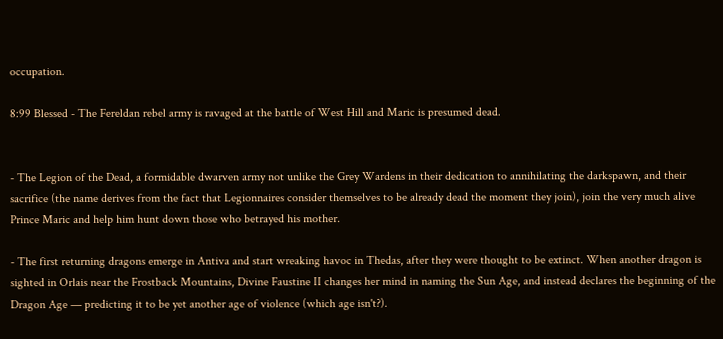occupation.

8:99 Blessed - The Fereldan rebel army is ravaged at the battle of West Hill and Maric is presumed dead.


- The Legion of the Dead, a formidable dwarven army not unlike the Grey Wardens in their dedication to annihilating the darkspawn, and their sacrifice (the name derives from the fact that Legionnaires consider themselves to be already dead the moment they join), join the very much alive Prince Maric and help him hunt down those who betrayed his mother.

- The first returning dragons emerge in Antiva and start wreaking havoc in Thedas, after they were thought to be extinct. When another dragon is sighted in Orlais near the Frostback Mountains, Divine Faustine II changes her mind in naming the Sun Age, and instead declares the beginning of the Dragon Age — predicting it to be yet another age of violence (which age isn't?).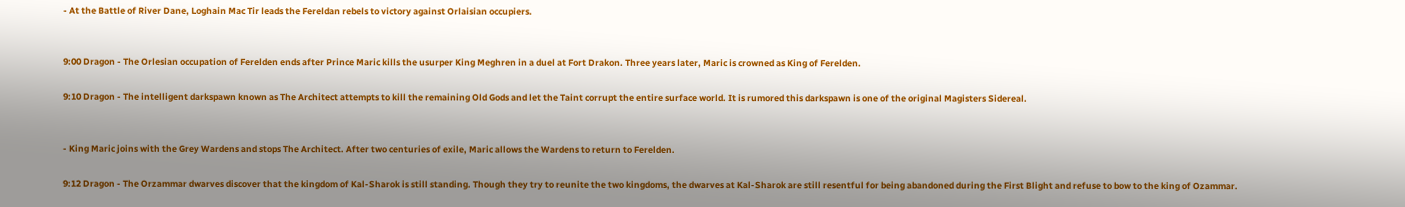- At the Battle of River Dane, Loghain Mac Tir leads the Fereldan rebels to victory against Orlaisian occupiers.


9:00 Dragon - The Orlesian occupation of Ferelden ends after Prince Maric kills the usurper King Meghren in a duel at Fort Drakon. Three years later, Maric is crowned as King of Ferelden.

9:10 Dragon - The intelligent darkspawn known as The Architect attempts to kill the remaining Old Gods and let the Taint corrupt the entire surface world. It is rumored this darkspawn is one of the original Magisters Sidereal.


- King Maric joins with the Grey Wardens and stops The Architect. After two centuries of exile, Maric allows the Wardens to return to Ferelden.

9:12 Dragon - The Orzammar dwarves discover that the kingdom of Kal-Sharok is still standing. Though they try to reunite the two kingdoms, the dwarves at Kal-Sharok are still resentful for being abandoned during the First Blight and refuse to bow to the king of Ozammar.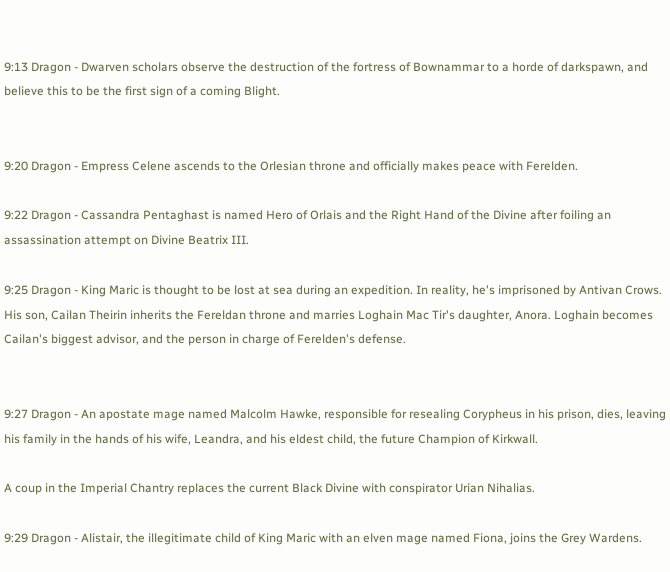9:13 Dragon - Dwarven scholars observe the destruction of the fortress of Bownammar to a horde of darkspawn, and believe this to be the first sign of a coming Blight.


9:20 Dragon - Empress Celene ascends to the Orlesian throne and officially makes peace with Ferelden.

9:22 Dragon - Cassandra Pentaghast is named Hero of Orlais and the Right Hand of the Divine after foiling an assassination attempt on Divine Beatrix III.

9:25 Dragon - King Maric is thought to be lost at sea during an expedition. In reality, he's imprisoned by Antivan Crows. His son, Cailan Theirin inherits the Fereldan throne and marries Loghain Mac Tir's daughter, Anora. Loghain becomes Cailan's biggest advisor, and the person in charge of Ferelden's defense.


9:27 Dragon - An apostate mage named Malcolm Hawke, responsible for resealing Corypheus in his prison, dies, leaving his family in the hands of his wife, Leandra, and his eldest child, the future Champion of Kirkwall.

A coup in the Imperial Chantry replaces the current Black Divine with conspirator Urian Nihalias.

9:29 Dragon - Alistair, the illegitimate child of King Maric with an elven mage named Fiona, joins the Grey Wardens.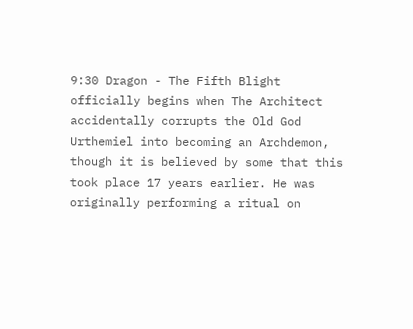9:30 Dragon - The Fifth Blight officially begins when The Architect accidentally corrupts the Old God Urthemiel into becoming an Archdemon, though it is believed by some that this took place 17 years earlier. He was originally performing a ritual on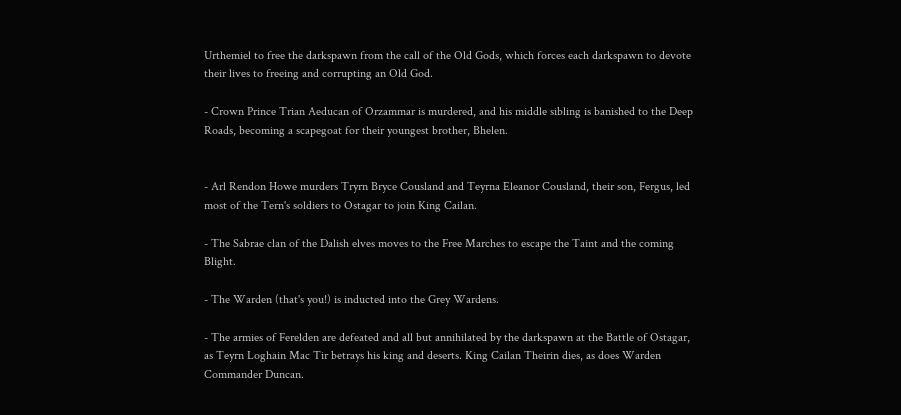Urthemiel to free the darkspawn from the call of the Old Gods, which forces each darkspawn to devote their lives to freeing and corrupting an Old God.

- Crown Prince Trian Aeducan of Orzammar is murdered, and his middle sibling is banished to the Deep Roads, becoming a scapegoat for their youngest brother, Bhelen.


- Arl Rendon Howe murders Tryrn Bryce Cousland and Teyrna Eleanor Cousland, their son, Fergus, led most of the Tern's soldiers to Ostagar to join King Cailan.

- The Sabrae clan of the Dalish elves moves to the Free Marches to escape the Taint and the coming Blight.

- The Warden (that's you!) is inducted into the Grey Wardens.

- The armies of Ferelden are defeated and all but annihilated by the darkspawn at the Battle of Ostagar, as Teyrn Loghain Mac Tir betrays his king and deserts. King Cailan Theirin dies, as does Warden Commander Duncan.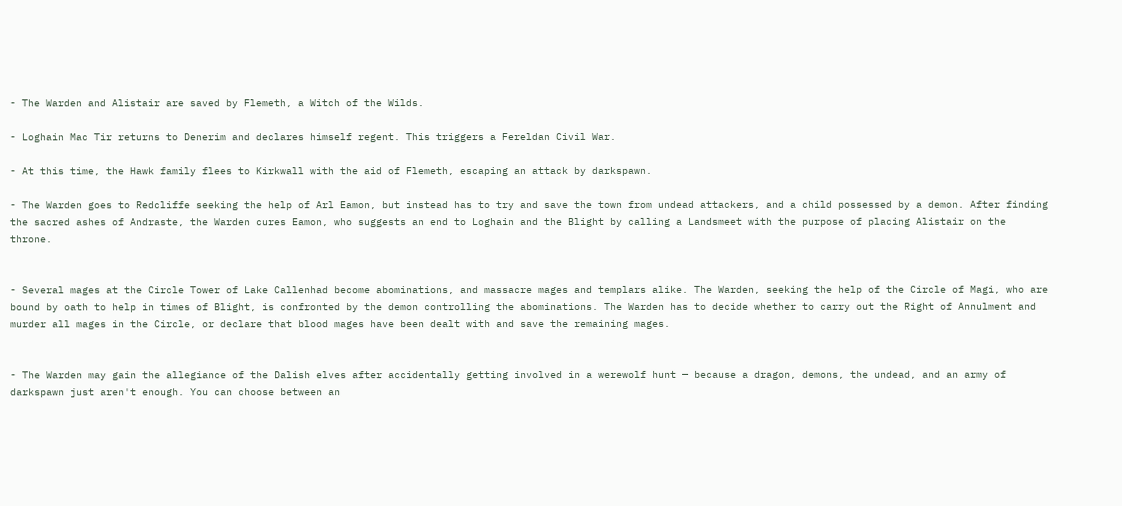- The Warden and Alistair are saved by Flemeth, a Witch of the Wilds.

- Loghain Mac Tir returns to Denerim and declares himself regent. This triggers a Fereldan Civil War.

- At this time, the Hawk family flees to Kirkwall with the aid of Flemeth, escaping an attack by darkspawn.

- The Warden goes to Redcliffe seeking the help of Arl Eamon, but instead has to try and save the town from undead attackers, and a child possessed by a demon. After finding the sacred ashes of Andraste, the Warden cures Eamon, who suggests an end to Loghain and the Blight by calling a Landsmeet with the purpose of placing Alistair on the throne.


- Several mages at the Circle Tower of Lake Callenhad become abominations, and massacre mages and templars alike. The Warden, seeking the help of the Circle of Magi, who are bound by oath to help in times of Blight, is confronted by the demon controlling the abominations. The Warden has to decide whether to carry out the Right of Annulment and murder all mages in the Circle, or declare that blood mages have been dealt with and save the remaining mages.


- The Warden may gain the allegiance of the Dalish elves after accidentally getting involved in a werewolf hunt — because a dragon, demons, the undead, and an army of darkspawn just aren't enough. You can choose between an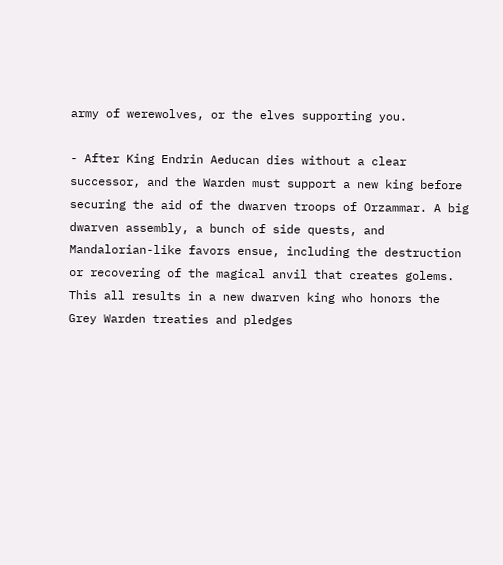army of werewolves, or the elves supporting you.

- After King Endrin Aeducan dies without a clear successor, and the Warden must support a new king before securing the aid of the dwarven troops of Orzammar. A big dwarven assembly, a bunch of side quests, and Mandalorian-like favors ensue, including the destruction or recovering of the magical anvil that creates golems. This all results in a new dwarven king who honors the Grey Warden treaties and pledges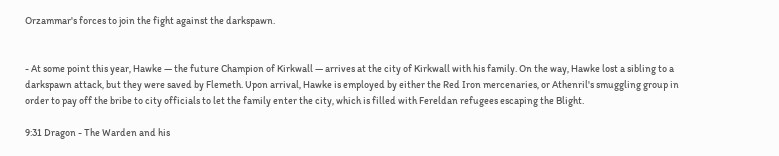Orzammar's forces to join the fight against the darkspawn.


- At some point this year, Hawke — the future Champion of Kirkwall — arrives at the city of Kirkwall with his family. On the way, Hawke lost a sibling to a darkspawn attack, but they were saved by Flemeth. Upon arrival, Hawke is employed by either the Red Iron mercenaries, or Athenril's smuggling group in order to pay off the bribe to city officials to let the family enter the city, which is filled with Fereldan refugees escaping the Blight.

9:31 Dragon - The Warden and his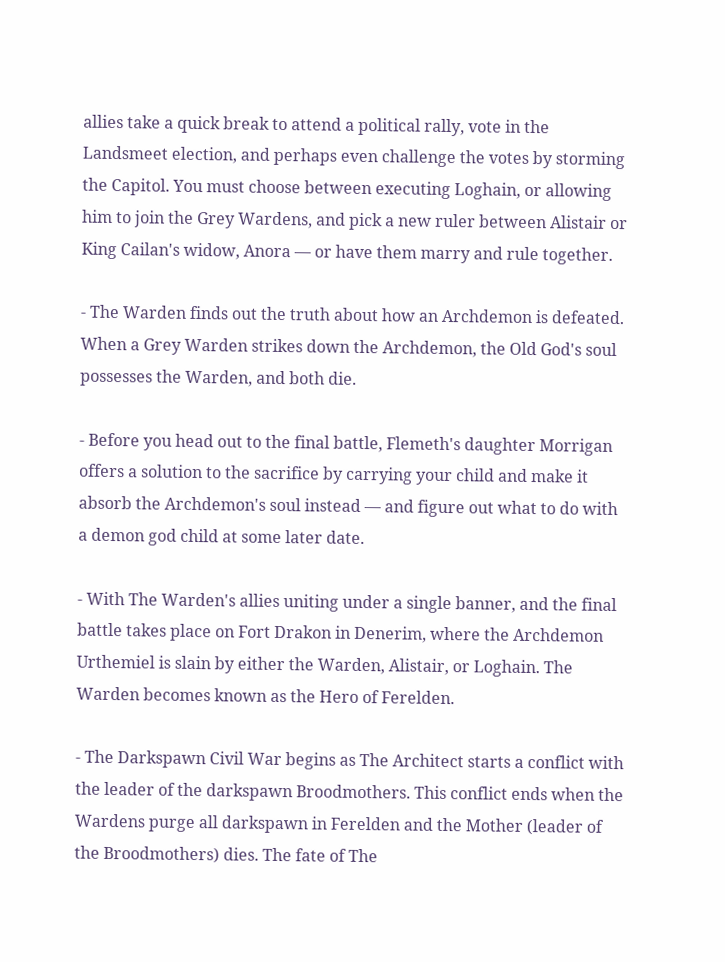allies take a quick break to attend a political rally, vote in the Landsmeet election, and perhaps even challenge the votes by storming the Capitol. You must choose between executing Loghain, or allowing him to join the Grey Wardens, and pick a new ruler between Alistair or King Cailan's widow, Anora — or have them marry and rule together.

- The Warden finds out the truth about how an Archdemon is defeated. When a Grey Warden strikes down the Archdemon, the Old God's soul possesses the Warden, and both die.

- Before you head out to the final battle, Flemeth's daughter Morrigan offers a solution to the sacrifice by carrying your child and make it absorb the Archdemon's soul instead — and figure out what to do with a demon god child at some later date.

- With The Warden's allies uniting under a single banner, and the final battle takes place on Fort Drakon in Denerim, where the Archdemon Urthemiel is slain by either the Warden, Alistair, or Loghain. The Warden becomes known as the Hero of Ferelden.

- The Darkspawn Civil War begins as The Architect starts a conflict with the leader of the darkspawn Broodmothers. This conflict ends when the Wardens purge all darkspawn in Ferelden and the Mother (leader of the Broodmothers) dies. The fate of The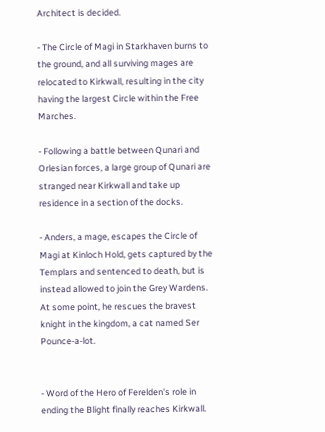Architect is decided.

- The Circle of Magi in Starkhaven burns to the ground, and all surviving mages are relocated to Kirkwall, resulting in the city having the largest Circle within the Free Marches.

- Following a battle between Qunari and Orlesian forces, a large group of Qunari are stranged near Kirkwall and take up residence in a section of the docks.

- Anders, a mage, escapes the Circle of Magi at Kinloch Hold, gets captured by the Templars and sentenced to death, but is instead allowed to join the Grey Wardens. At some point, he rescues the bravest knight in the kingdom, a cat named Ser Pounce-a-lot.


- Word of the Hero of Ferelden's role in ending the Blight finally reaches Kirkwall.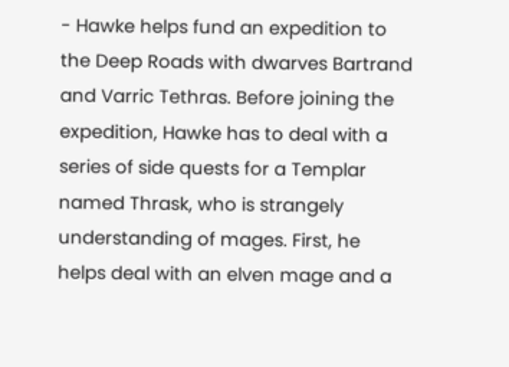- Hawke helps fund an expedition to the Deep Roads with dwarves Bartrand and Varric Tethras. Before joining the expedition, Hawke has to deal with a series of side quests for a Templar named Thrask, who is strangely understanding of mages. First, he helps deal with an elven mage and a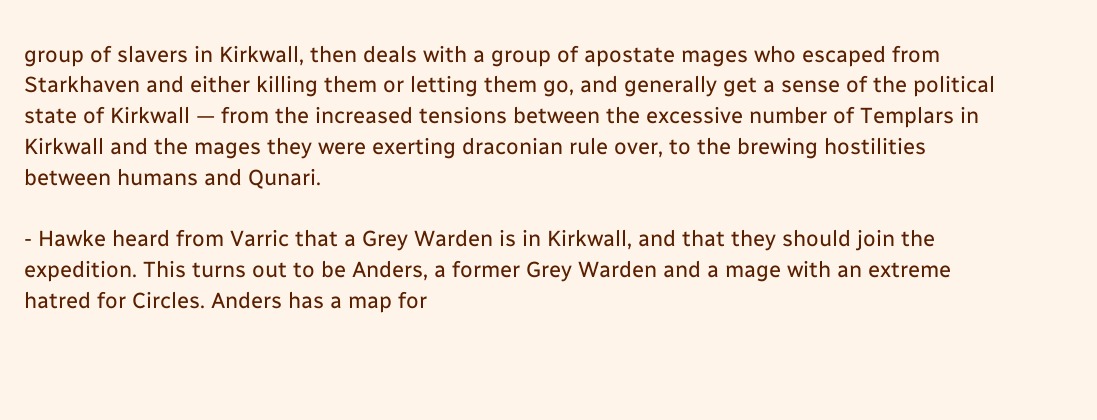group of slavers in Kirkwall, then deals with a group of apostate mages who escaped from Starkhaven and either killing them or letting them go, and generally get a sense of the political state of Kirkwall — from the increased tensions between the excessive number of Templars in Kirkwall and the mages they were exerting draconian rule over, to the brewing hostilities between humans and Qunari.

- Hawke heard from Varric that a Grey Warden is in Kirkwall, and that they should join the expedition. This turns out to be Anders, a former Grey Warden and a mage with an extreme hatred for Circles. Anders has a map for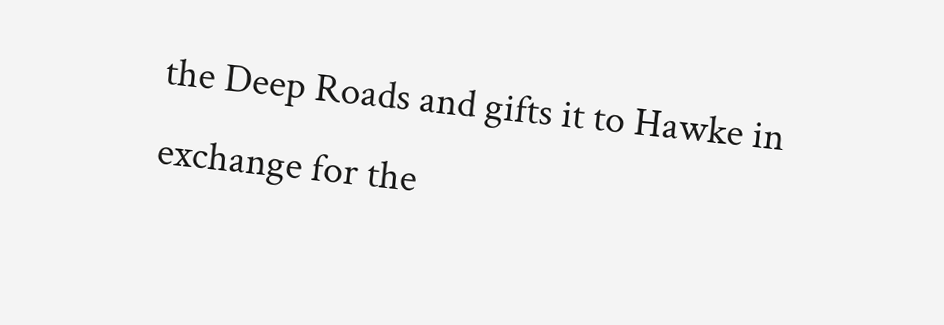the Deep Roads and gifts it to Hawke in exchange for the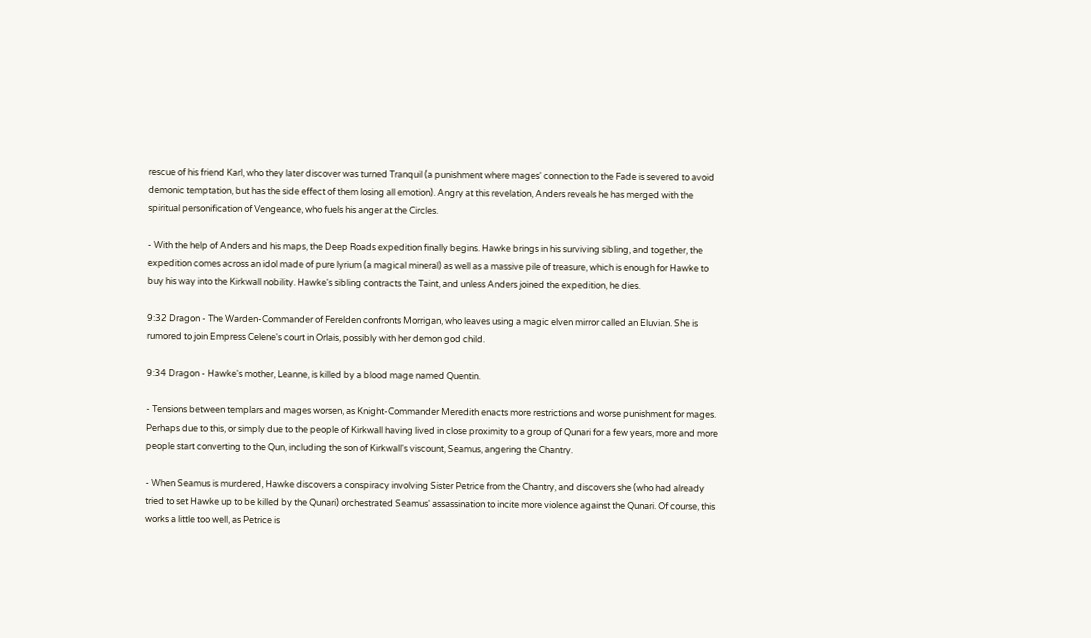rescue of his friend Karl, who they later discover was turned Tranquil (a punishment where mages' connection to the Fade is severed to avoid demonic temptation, but has the side effect of them losing all emotion). Angry at this revelation, Anders reveals he has merged with the spiritual personification of Vengeance, who fuels his anger at the Circles.

- With the help of Anders and his maps, the Deep Roads expedition finally begins. Hawke brings in his surviving sibling, and together, the expedition comes across an idol made of pure lyrium (a magical mineral) as well as a massive pile of treasure, which is enough for Hawke to buy his way into the Kirkwall nobility. Hawke's sibling contracts the Taint, and unless Anders joined the expedition, he dies.

9:32 Dragon - The Warden-Commander of Ferelden confronts Morrigan, who leaves using a magic elven mirror called an Eluvian. She is rumored to join Empress Celene's court in Orlais, possibly with her demon god child.

9:34 Dragon - Hawke's mother, Leanne, is killed by a blood mage named Quentin.

- Tensions between templars and mages worsen, as Knight-Commander Meredith enacts more restrictions and worse punishment for mages. Perhaps due to this, or simply due to the people of Kirkwall having lived in close proximity to a group of Qunari for a few years, more and more people start converting to the Qun, including the son of Kirkwall's viscount, Seamus, angering the Chantry.

- When Seamus is murdered, Hawke discovers a conspiracy involving Sister Petrice from the Chantry, and discovers she (who had already tried to set Hawke up to be killed by the Qunari) orchestrated Seamus' assassination to incite more violence against the Qunari. Of course, this works a little too well, as Petrice is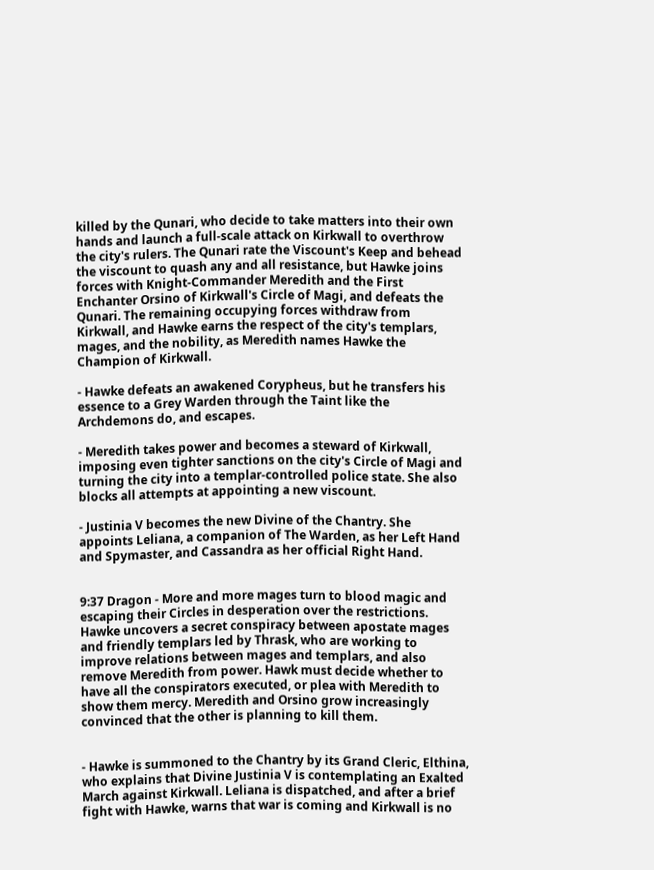killed by the Qunari, who decide to take matters into their own hands and launch a full-scale attack on Kirkwall to overthrow the city's rulers. The Qunari rate the Viscount's Keep and behead the viscount to quash any and all resistance, but Hawke joins forces with Knight-Commander Meredith and the First Enchanter Orsino of Kirkwall's Circle of Magi, and defeats the Qunari. The remaining occupying forces withdraw from Kirkwall, and Hawke earns the respect of the city's templars, mages, and the nobility, as Meredith names Hawke the Champion of Kirkwall.

- Hawke defeats an awakened Corypheus, but he transfers his essence to a Grey Warden through the Taint like the Archdemons do, and escapes.

- Meredith takes power and becomes a steward of Kirkwall, imposing even tighter sanctions on the city's Circle of Magi and turning the city into a templar-controlled police state. She also blocks all attempts at appointing a new viscount.

- Justinia V becomes the new Divine of the Chantry. She appoints Leliana, a companion of The Warden, as her Left Hand and Spymaster, and Cassandra as her official Right Hand.


9:37 Dragon - More and more mages turn to blood magic and escaping their Circles in desperation over the restrictions. Hawke uncovers a secret conspiracy between apostate mages and friendly templars led by Thrask, who are working to improve relations between mages and templars, and also remove Meredith from power. Hawk must decide whether to have all the conspirators executed, or plea with Meredith to show them mercy. Meredith and Orsino grow increasingly convinced that the other is planning to kill them.


- Hawke is summoned to the Chantry by its Grand Cleric, Elthina, who explains that Divine Justinia V is contemplating an Exalted March against Kirkwall. Leliana is dispatched, and after a brief fight with Hawke, warns that war is coming and Kirkwall is no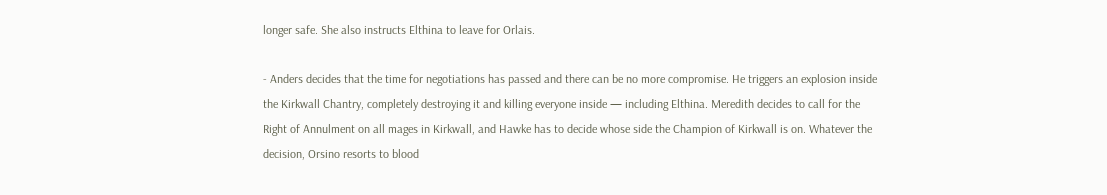longer safe. She also instructs Elthina to leave for Orlais.

- Anders decides that the time for negotiations has passed and there can be no more compromise. He triggers an explosion inside the Kirkwall Chantry, completely destroying it and killing everyone inside — including Elthina. Meredith decides to call for the Right of Annulment on all mages in Kirkwall, and Hawke has to decide whose side the Champion of Kirkwall is on. Whatever the decision, Orsino resorts to blood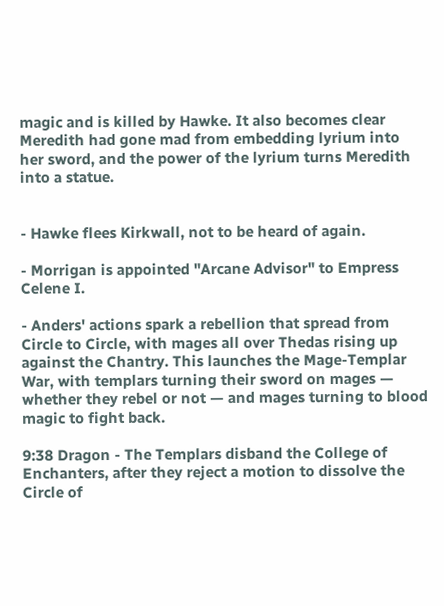magic and is killed by Hawke. It also becomes clear Meredith had gone mad from embedding lyrium into her sword, and the power of the lyrium turns Meredith into a statue.


- Hawke flees Kirkwall, not to be heard of again.

- Morrigan is appointed "Arcane Advisor" to Empress Celene I.

- Anders' actions spark a rebellion that spread from Circle to Circle, with mages all over Thedas rising up against the Chantry. This launches the Mage-Templar War, with templars turning their sword on mages — whether they rebel or not — and mages turning to blood magic to fight back.

9:38 Dragon - The Templars disband the College of Enchanters, after they reject a motion to dissolve the Circle of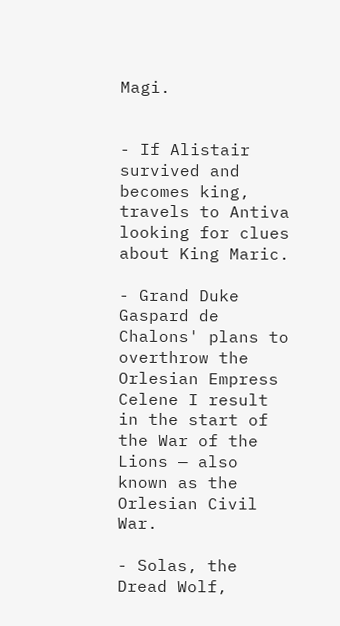Magi.


- If Alistair survived and becomes king, travels to Antiva looking for clues about King Maric.

- Grand Duke Gaspard de Chalons' plans to overthrow the Orlesian Empress Celene I result in the start of the War of the Lions — also known as the Orlesian Civil War.

- Solas, the Dread Wolf,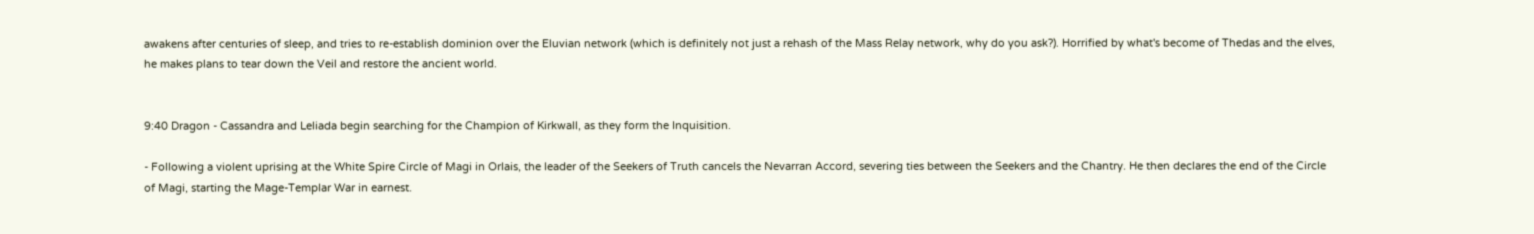awakens after centuries of sleep, and tries to re-establish dominion over the Eluvian network (which is definitely not just a rehash of the Mass Relay network, why do you ask?). Horrified by what's become of Thedas and the elves, he makes plans to tear down the Veil and restore the ancient world.


9:40 Dragon - Cassandra and Leliada begin searching for the Champion of Kirkwall, as they form the Inquisition.

- Following a violent uprising at the White Spire Circle of Magi in Orlais, the leader of the Seekers of Truth cancels the Nevarran Accord, severing ties between the Seekers and the Chantry. He then declares the end of the Circle of Magi, starting the Mage-Templar War in earnest.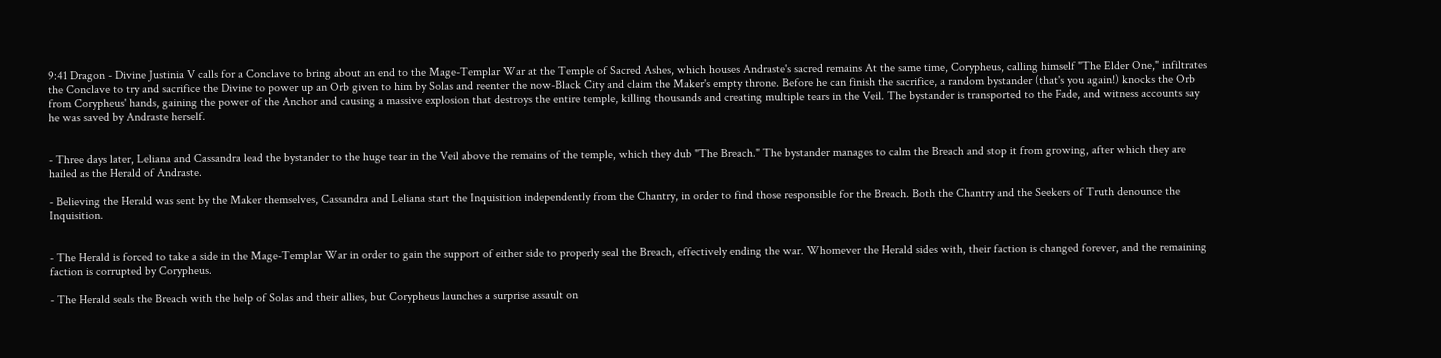9:41 Dragon - Divine Justinia V calls for a Conclave to bring about an end to the Mage-Templar War at the Temple of Sacred Ashes, which houses Andraste's sacred remains At the same time, Corypheus, calling himself "The Elder One," infiltrates the Conclave to try and sacrifice the Divine to power up an Orb given to him by Solas and reenter the now-Black City and claim the Maker's empty throne. Before he can finish the sacrifice, a random bystander (that's you again!) knocks the Orb from Corypheus' hands, gaining the power of the Anchor and causing a massive explosion that destroys the entire temple, killing thousands and creating multiple tears in the Veil. The bystander is transported to the Fade, and witness accounts say he was saved by Andraste herself.


- Three days later, Leliana and Cassandra lead the bystander to the huge tear in the Veil above the remains of the temple, which they dub "The Breach." The bystander manages to calm the Breach and stop it from growing, after which they are hailed as the Herald of Andraste.

- Believing the Herald was sent by the Maker themselves, Cassandra and Leliana start the Inquisition independently from the Chantry, in order to find those responsible for the Breach. Both the Chantry and the Seekers of Truth denounce the Inquisition.


- The Herald is forced to take a side in the Mage-Templar War in order to gain the support of either side to properly seal the Breach, effectively ending the war. Whomever the Herald sides with, their faction is changed forever, and the remaining faction is corrupted by Corypheus.

- The Herald seals the Breach with the help of Solas and their allies, but Corypheus launches a surprise assault on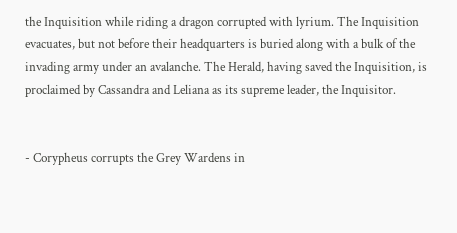the Inquisition while riding a dragon corrupted with lyrium. The Inquisition evacuates, but not before their headquarters is buried along with a bulk of the invading army under an avalanche. The Herald, having saved the Inquisition, is proclaimed by Cassandra and Leliana as its supreme leader, the Inquisitor.


- Corypheus corrupts the Grey Wardens in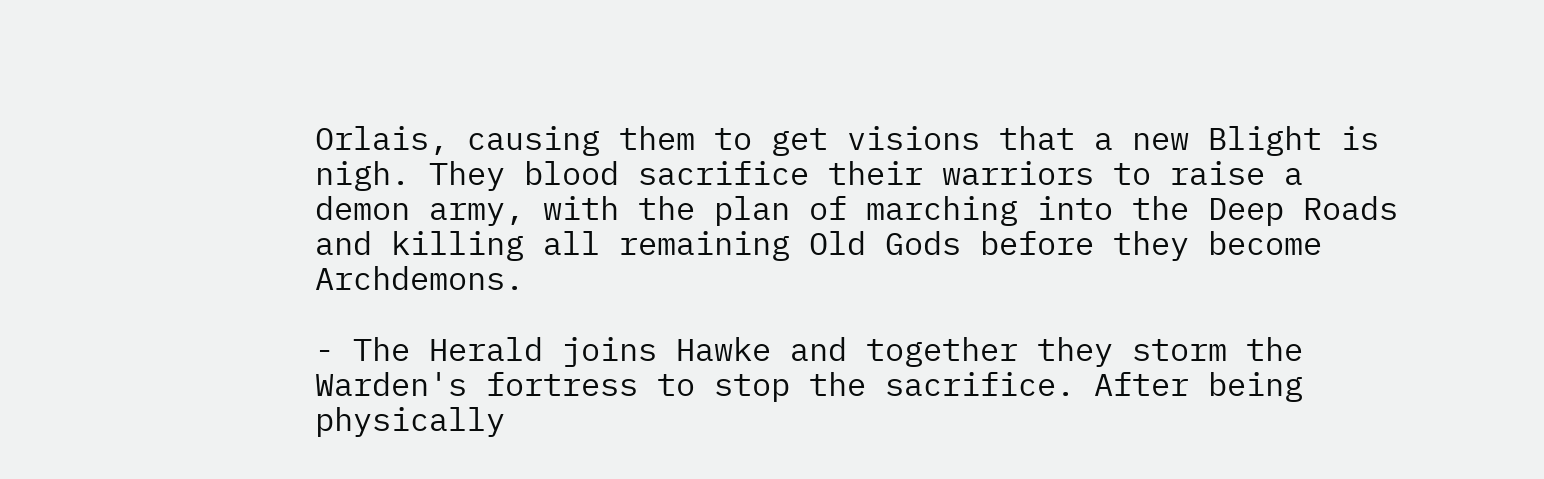Orlais, causing them to get visions that a new Blight is nigh. They blood sacrifice their warriors to raise a demon army, with the plan of marching into the Deep Roads and killing all remaining Old Gods before they become Archdemons.

- The Herald joins Hawke and together they storm the Warden's fortress to stop the sacrifice. After being physically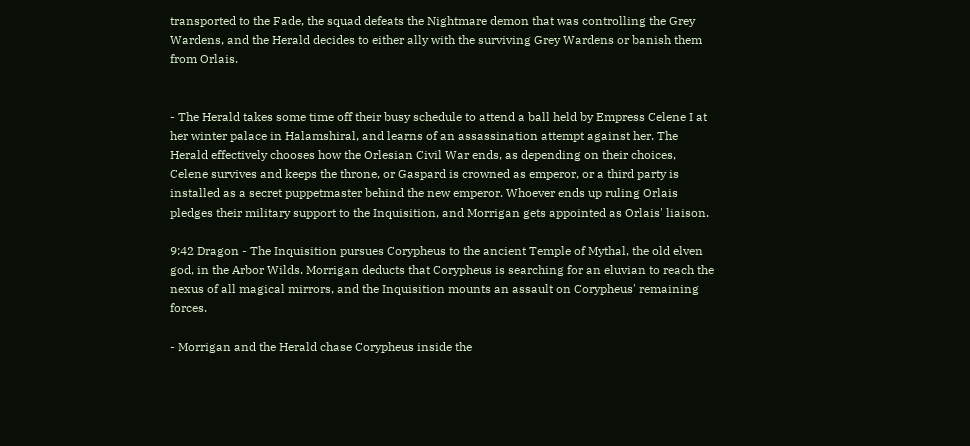transported to the Fade, the squad defeats the Nightmare demon that was controlling the Grey Wardens, and the Herald decides to either ally with the surviving Grey Wardens or banish them from Orlais.


- The Herald takes some time off their busy schedule to attend a ball held by Empress Celene I at her winter palace in Halamshiral, and learns of an assassination attempt against her. The Herald effectively chooses how the Orlesian Civil War ends, as depending on their choices, Celene survives and keeps the throne, or Gaspard is crowned as emperor, or a third party is installed as a secret puppetmaster behind the new emperor. Whoever ends up ruling Orlais pledges their military support to the Inquisition, and Morrigan gets appointed as Orlais' liaison.

9:42 Dragon - The Inquisition pursues Corypheus to the ancient Temple of Mythal, the old elven god, in the Arbor Wilds. Morrigan deducts that Corypheus is searching for an eluvian to reach the nexus of all magical mirrors, and the Inquisition mounts an assault on Corypheus' remaining forces.

- Morrigan and the Herald chase Corypheus inside the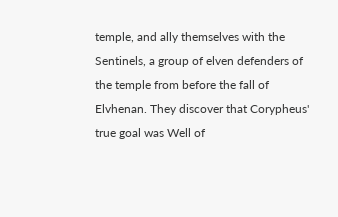temple, and ally themselves with the Sentinels, a group of elven defenders of the temple from before the fall of Elvhenan. They discover that Corypheus' true goal was Well of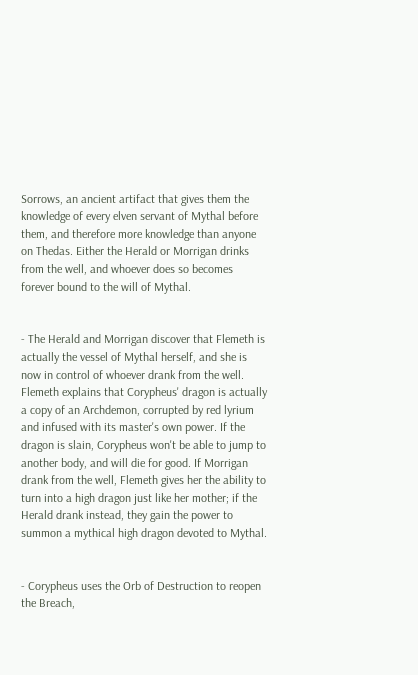Sorrows, an ancient artifact that gives them the knowledge of every elven servant of Mythal before them, and therefore more knowledge than anyone on Thedas. Either the Herald or Morrigan drinks from the well, and whoever does so becomes forever bound to the will of Mythal.


- The Herald and Morrigan discover that Flemeth is actually the vessel of Mythal herself, and she is now in control of whoever drank from the well. Flemeth explains that Corypheus' dragon is actually a copy of an Archdemon, corrupted by red lyrium and infused with its master's own power. If the dragon is slain, Corypheus won't be able to jump to another body, and will die for good. If Morrigan drank from the well, Flemeth gives her the ability to turn into a high dragon just like her mother; if the Herald drank instead, they gain the power to summon a mythical high dragon devoted to Mythal.


- Corypheus uses the Orb of Destruction to reopen the Breach,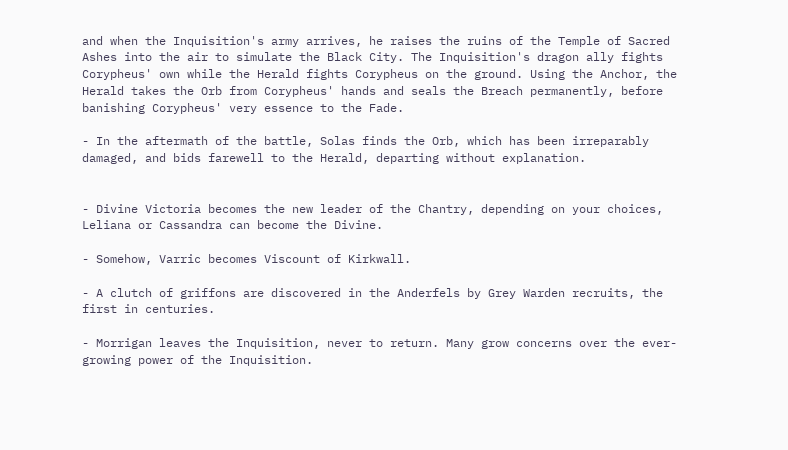and when the Inquisition's army arrives, he raises the ruins of the Temple of Sacred Ashes into the air to simulate the Black City. The Inquisition's dragon ally fights Corypheus' own while the Herald fights Corypheus on the ground. Using the Anchor, the Herald takes the Orb from Corypheus' hands and seals the Breach permanently, before banishing Corypheus' very essence to the Fade.

- In the aftermath of the battle, Solas finds the Orb, which has been irreparably damaged, and bids farewell to the Herald, departing without explanation.


- Divine Victoria becomes the new leader of the Chantry, depending on your choices, Leliana or Cassandra can become the Divine.

- Somehow, Varric becomes Viscount of Kirkwall.

- A clutch of griffons are discovered in the Anderfels by Grey Warden recruits, the first in centuries.

- Morrigan leaves the Inquisition, never to return. Many grow concerns over the ever-growing power of the Inquisition.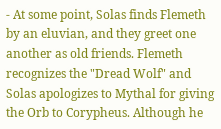- At some point, Solas finds Flemeth by an eluvian, and they greet one another as old friends. Flemeth recognizes the "Dread Wolf" and Solas apologizes to Mythal for giving the Orb to Corypheus. Although he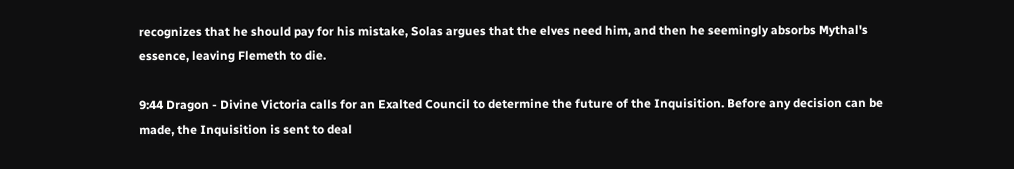recognizes that he should pay for his mistake, Solas argues that the elves need him, and then he seemingly absorbs Mythal's essence, leaving Flemeth to die.

9:44 Dragon - Divine Victoria calls for an Exalted Council to determine the future of the Inquisition. Before any decision can be made, the Inquisition is sent to deal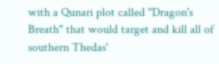with a Qunari plot called "Dragon's Breath" that would target and kill all of southern Thedas'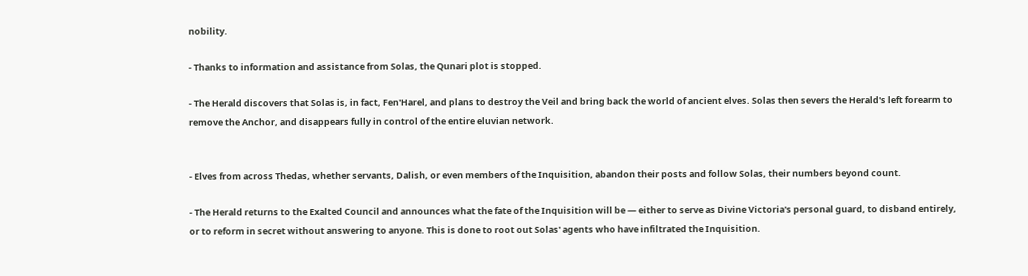nobility.

- Thanks to information and assistance from Solas, the Qunari plot is stopped.

- The Herald discovers that Solas is, in fact, Fen'Harel, and plans to destroy the Veil and bring back the world of ancient elves. Solas then severs the Herald's left forearm to remove the Anchor, and disappears fully in control of the entire eluvian network.


- Elves from across Thedas, whether servants, Dalish, or even members of the Inquisition, abandon their posts and follow Solas, their numbers beyond count.

- The Herald returns to the Exalted Council and announces what the fate of the Inquisition will be — either to serve as Divine Victoria's personal guard, to disband entirely, or to reform in secret without answering to anyone. This is done to root out Solas' agents who have infiltrated the Inquisition.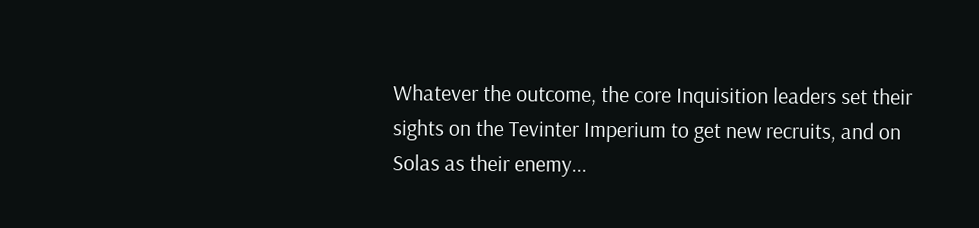Whatever the outcome, the core Inquisition leaders set their sights on the Tevinter Imperium to get new recruits, and on Solas as their enemy...